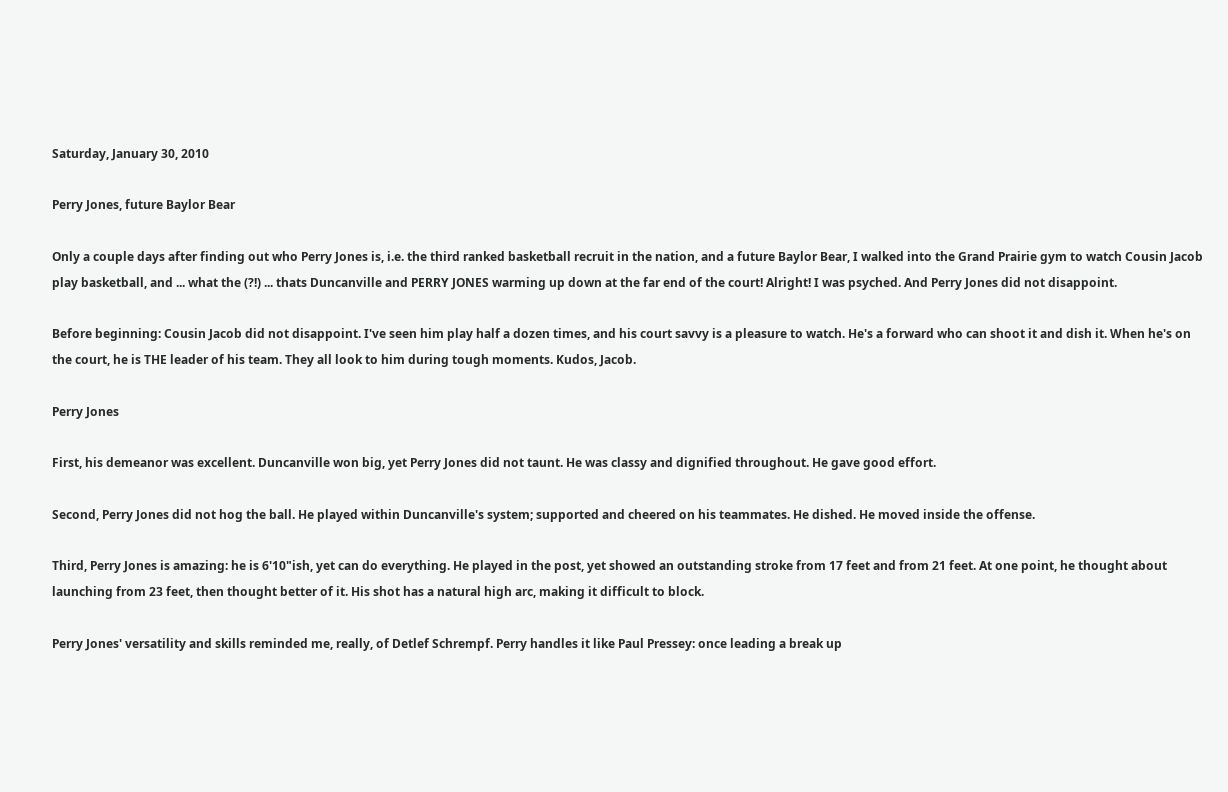Saturday, January 30, 2010

Perry Jones, future Baylor Bear

Only a couple days after finding out who Perry Jones is, i.e. the third ranked basketball recruit in the nation, and a future Baylor Bear, I walked into the Grand Prairie gym to watch Cousin Jacob play basketball, and ... what the (?!) ... thats Duncanville and PERRY JONES warming up down at the far end of the court! Alright! I was psyched. And Perry Jones did not disappoint.

Before beginning: Cousin Jacob did not disappoint. I've seen him play half a dozen times, and his court savvy is a pleasure to watch. He's a forward who can shoot it and dish it. When he's on the court, he is THE leader of his team. They all look to him during tough moments. Kudos, Jacob.

Perry Jones

First, his demeanor was excellent. Duncanville won big, yet Perry Jones did not taunt. He was classy and dignified throughout. He gave good effort.

Second, Perry Jones did not hog the ball. He played within Duncanville's system; supported and cheered on his teammates. He dished. He moved inside the offense.

Third, Perry Jones is amazing: he is 6'10"ish, yet can do everything. He played in the post, yet showed an outstanding stroke from 17 feet and from 21 feet. At one point, he thought about launching from 23 feet, then thought better of it. His shot has a natural high arc, making it difficult to block.

Perry Jones' versatility and skills reminded me, really, of Detlef Schrempf. Perry handles it like Paul Pressey: once leading a break up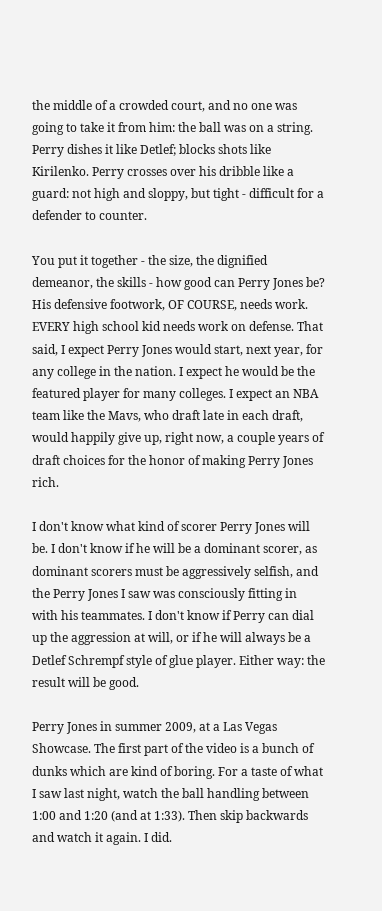the middle of a crowded court, and no one was going to take it from him: the ball was on a string. Perry dishes it like Detlef; blocks shots like Kirilenko. Perry crosses over his dribble like a guard: not high and sloppy, but tight - difficult for a defender to counter.

You put it together - the size, the dignified demeanor, the skills - how good can Perry Jones be? His defensive footwork, OF COURSE, needs work. EVERY high school kid needs work on defense. That said, I expect Perry Jones would start, next year, for any college in the nation. I expect he would be the featured player for many colleges. I expect an NBA team like the Mavs, who draft late in each draft, would happily give up, right now, a couple years of draft choices for the honor of making Perry Jones rich.

I don't know what kind of scorer Perry Jones will be. I don't know if he will be a dominant scorer, as dominant scorers must be aggressively selfish, and the Perry Jones I saw was consciously fitting in with his teammates. I don't know if Perry can dial up the aggression at will, or if he will always be a Detlef Schrempf style of glue player. Either way: the result will be good.

Perry Jones in summer 2009, at a Las Vegas Showcase. The first part of the video is a bunch of dunks which are kind of boring. For a taste of what I saw last night, watch the ball handling between 1:00 and 1:20 (and at 1:33). Then skip backwards and watch it again. I did.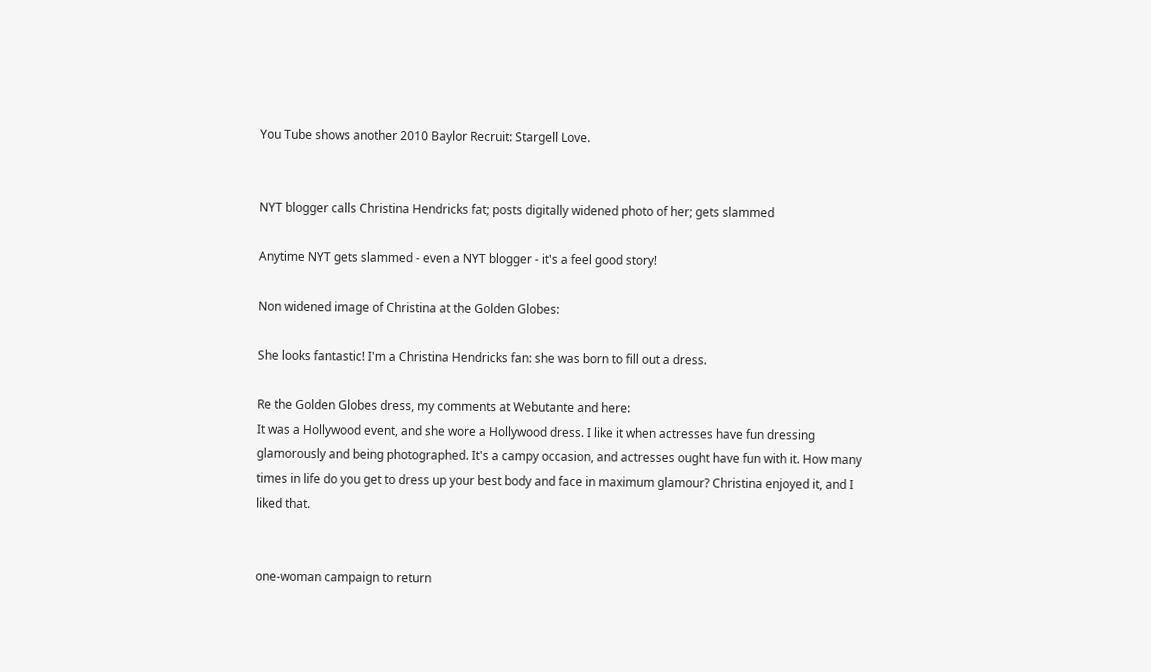You Tube shows another 2010 Baylor Recruit: Stargell Love.


NYT blogger calls Christina Hendricks fat; posts digitally widened photo of her; gets slammed

Anytime NYT gets slammed - even a NYT blogger - it's a feel good story!

Non widened image of Christina at the Golden Globes:

She looks fantastic! I'm a Christina Hendricks fan: she was born to fill out a dress.

Re the Golden Globes dress, my comments at Webutante and here:
It was a Hollywood event, and she wore a Hollywood dress. I like it when actresses have fun dressing glamorously and being photographed. It's a campy occasion, and actresses ought have fun with it. How many times in life do you get to dress up your best body and face in maximum glamour? Christina enjoyed it, and I liked that.


one-woman campaign to return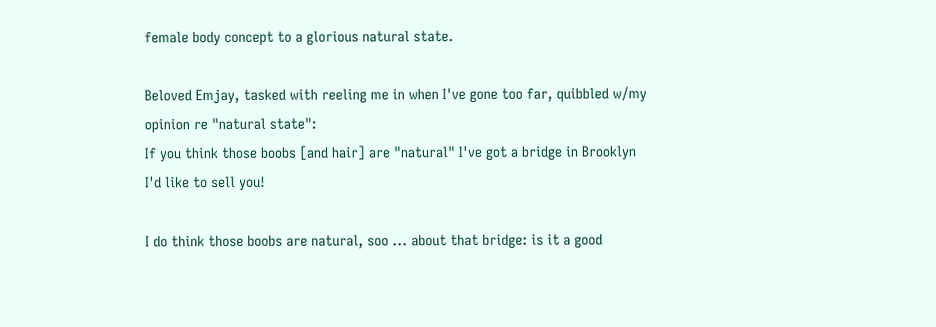female body concept to a glorious natural state.

Beloved Emjay, tasked with reeling me in when I've gone too far, quibbled w/my opinion re "natural state":
If you think those boobs [and hair] are "natural" I've got a bridge in Brooklyn I'd like to sell you!

I do think those boobs are natural, soo ... about that bridge: is it a good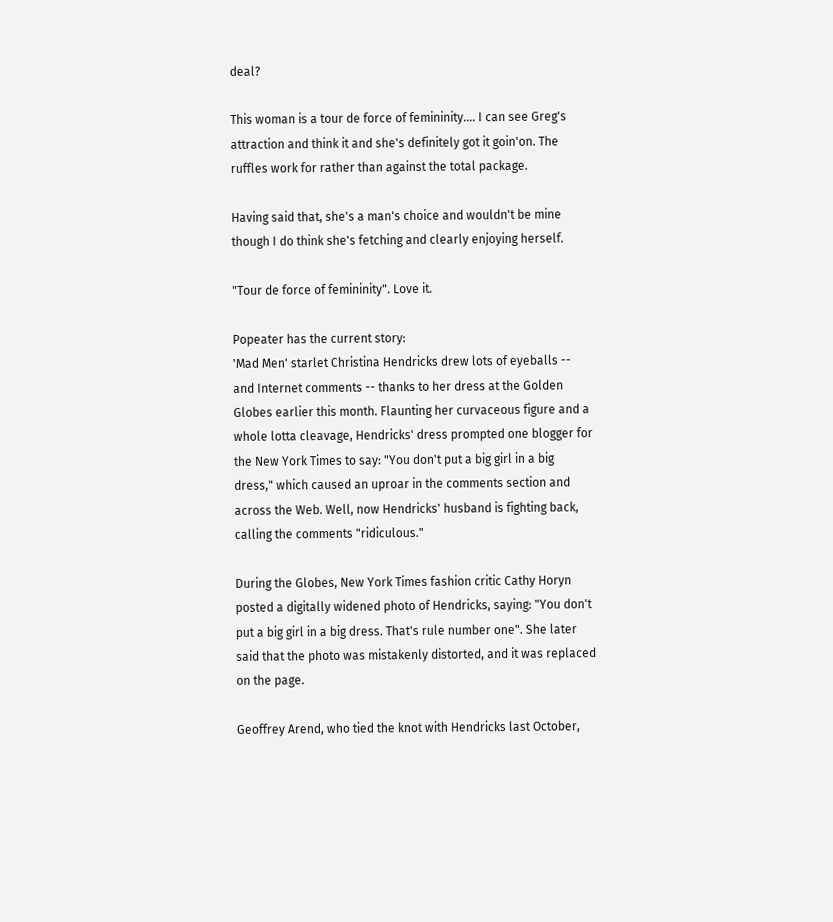deal?

This woman is a tour de force of femininity.... I can see Greg's attraction and think it and she's definitely got it goin'on. The ruffles work for rather than against the total package.

Having said that, she's a man's choice and wouldn't be mine though I do think she's fetching and clearly enjoying herself.

"Tour de force of femininity". Love it.

Popeater has the current story:
'Mad Men' starlet Christina Hendricks drew lots of eyeballs -- and Internet comments -- thanks to her dress at the Golden Globes earlier this month. Flaunting her curvaceous figure and a whole lotta cleavage, Hendricks' dress prompted one blogger for the New York Times to say: "You don't put a big girl in a big dress," which caused an uproar in the comments section and across the Web. Well, now Hendricks' husband is fighting back, calling the comments "ridiculous."

During the Globes, New York Times fashion critic Cathy Horyn posted a digitally widened photo of Hendricks, saying: "You don't put a big girl in a big dress. That's rule number one". She later said that the photo was mistakenly distorted, and it was replaced on the page.

Geoffrey Arend, who tied the knot with Hendricks last October,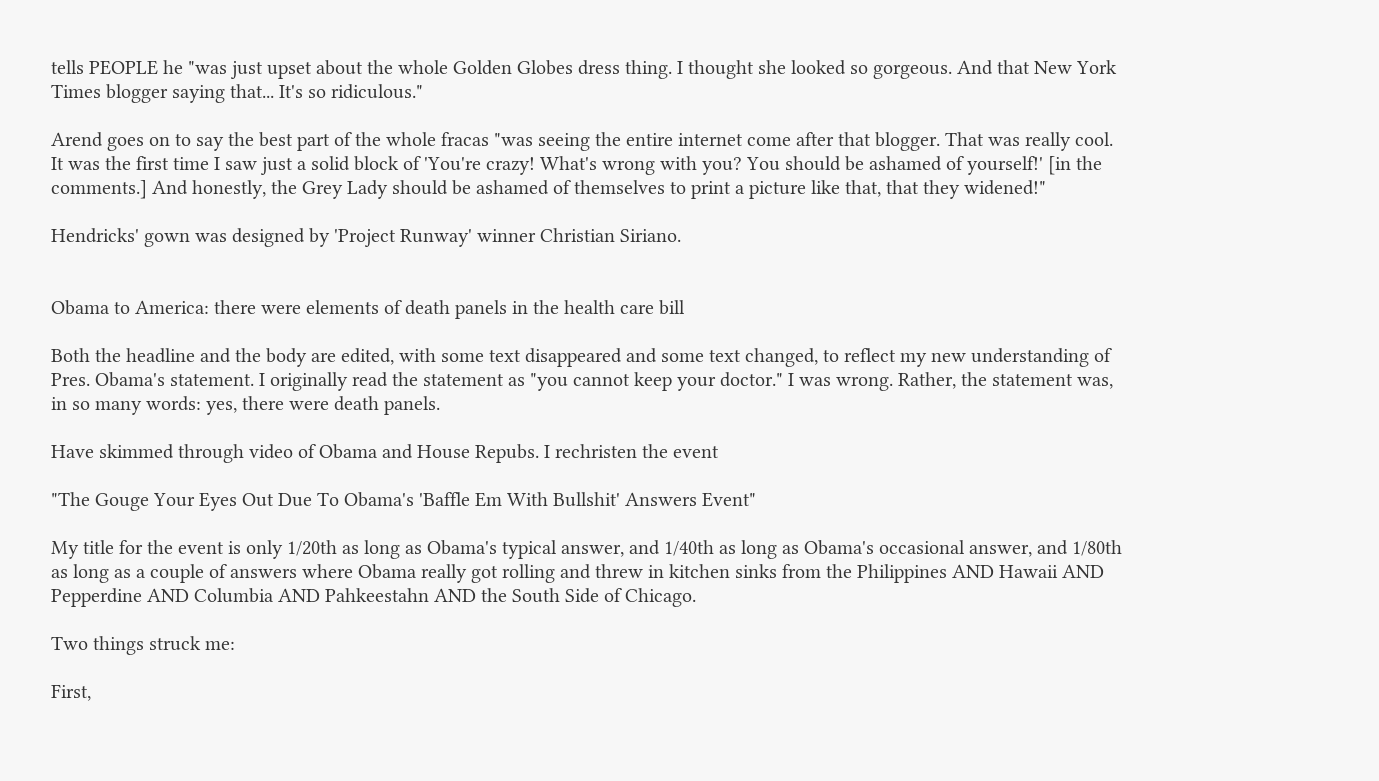tells PEOPLE he "was just upset about the whole Golden Globes dress thing. I thought she looked so gorgeous. And that New York Times blogger saying that... It's so ridiculous."

Arend goes on to say the best part of the whole fracas "was seeing the entire internet come after that blogger. That was really cool. It was the first time I saw just a solid block of 'You're crazy! What's wrong with you? You should be ashamed of yourself!' [in the comments.] And honestly, the Grey Lady should be ashamed of themselves to print a picture like that, that they widened!"

Hendricks' gown was designed by 'Project Runway' winner Christian Siriano.


Obama to America: there were elements of death panels in the health care bill

Both the headline and the body are edited, with some text disappeared and some text changed, to reflect my new understanding of Pres. Obama's statement. I originally read the statement as "you cannot keep your doctor." I was wrong. Rather, the statement was, in so many words: yes, there were death panels.

Have skimmed through video of Obama and House Repubs. I rechristen the event

"The Gouge Your Eyes Out Due To Obama's 'Baffle Em With Bullshit' Answers Event"

My title for the event is only 1/20th as long as Obama's typical answer, and 1/40th as long as Obama's occasional answer, and 1/80th as long as a couple of answers where Obama really got rolling and threw in kitchen sinks from the Philippines AND Hawaii AND Pepperdine AND Columbia AND Pahkeestahn AND the South Side of Chicago.

Two things struck me:

First,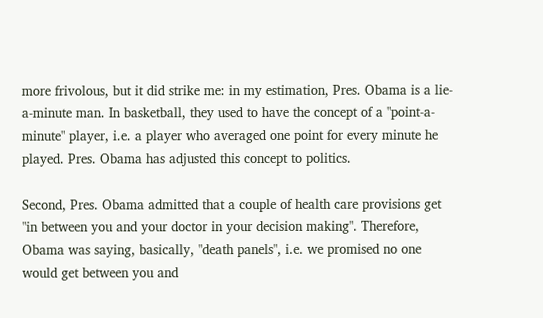more frivolous, but it did strike me: in my estimation, Pres. Obama is a lie-a-minute man. In basketball, they used to have the concept of a "point-a-minute" player, i.e. a player who averaged one point for every minute he played. Pres. Obama has adjusted this concept to politics.

Second, Pres. Obama admitted that a couple of health care provisions get "in between you and your doctor in your decision making". Therefore, Obama was saying, basically, "death panels", i.e. we promised no one would get between you and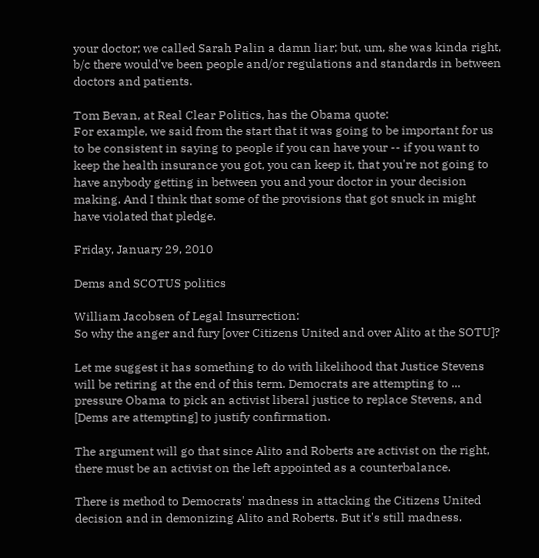your doctor; we called Sarah Palin a damn liar; but, um, she was kinda right, b/c there would've been people and/or regulations and standards in between doctors and patients.

Tom Bevan, at Real Clear Politics, has the Obama quote:
For example, we said from the start that it was going to be important for us to be consistent in saying to people if you can have your -- if you want to keep the health insurance you got, you can keep it, that you're not going to have anybody getting in between you and your doctor in your decision making. And I think that some of the provisions that got snuck in might have violated that pledge.

Friday, January 29, 2010

Dems and SCOTUS politics

William Jacobsen of Legal Insurrection:
So why the anger and fury [over Citizens United and over Alito at the SOTU]?

Let me suggest it has something to do with likelihood that Justice Stevens will be retiring at the end of this term. Democrats are attempting to ... pressure Obama to pick an activist liberal justice to replace Stevens, and [Dems are attempting] to justify confirmation.

The argument will go that since Alito and Roberts are activist on the right, there must be an activist on the left appointed as a counterbalance.

There is method to Democrats' madness in attacking the Citizens United decision and in demonizing Alito and Roberts. But it's still madness.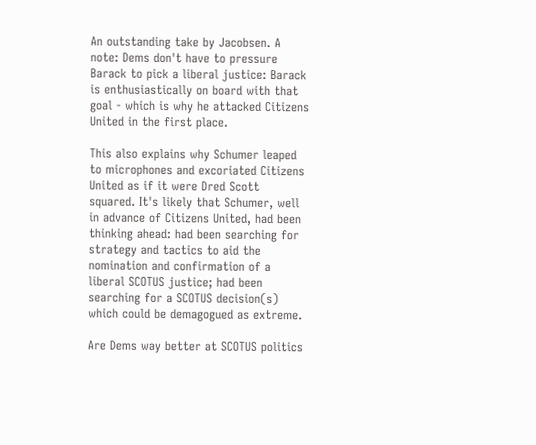An outstanding take by Jacobsen. A note: Dems don't have to pressure Barack to pick a liberal justice: Barack is enthusiastically on board with that goal - which is why he attacked Citizens United in the first place.

This also explains why Schumer leaped to microphones and excoriated Citizens United as if it were Dred Scott squared. It's likely that Schumer, well in advance of Citizens United, had been thinking ahead: had been searching for strategy and tactics to aid the nomination and confirmation of a liberal SCOTUS justice; had been searching for a SCOTUS decision(s) which could be demagogued as extreme.

Are Dems way better at SCOTUS politics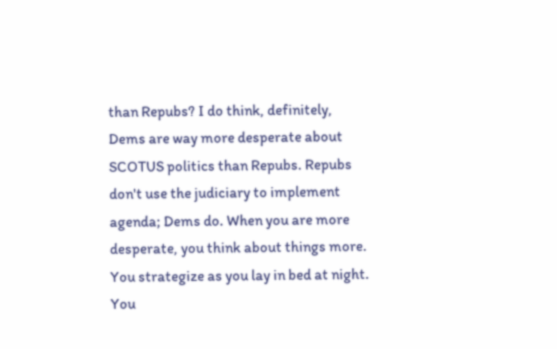than Repubs? I do think, definitely, Dems are way more desperate about SCOTUS politics than Repubs. Repubs don't use the judiciary to implement agenda; Dems do. When you are more desperate, you think about things more. You strategize as you lay in bed at night. You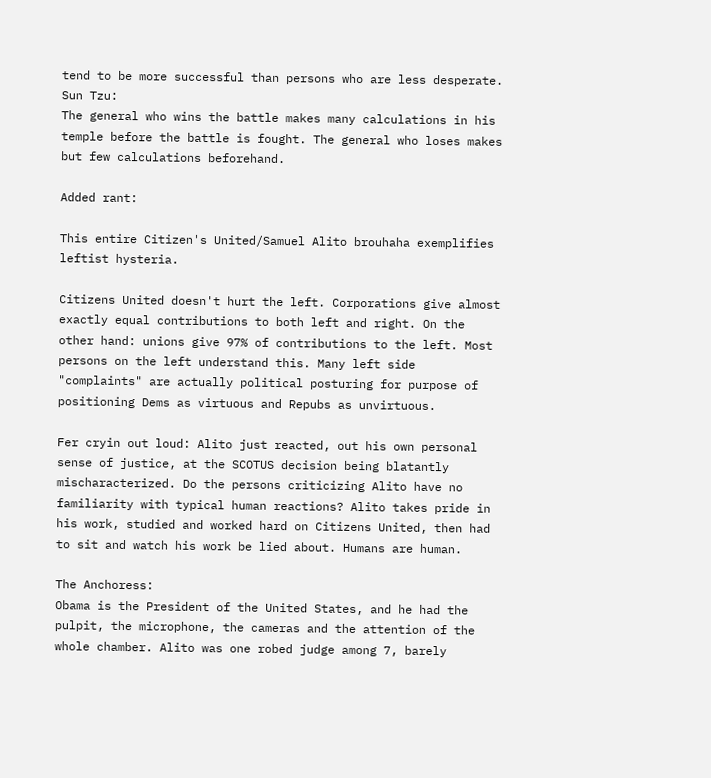tend to be more successful than persons who are less desperate. Sun Tzu:
The general who wins the battle makes many calculations in his temple before the battle is fought. The general who loses makes but few calculations beforehand.

Added rant:

This entire Citizen's United/Samuel Alito brouhaha exemplifies leftist hysteria.

Citizens United doesn't hurt the left. Corporations give almost exactly equal contributions to both left and right. On the other hand: unions give 97% of contributions to the left. Most persons on the left understand this. Many left side "complaints" are actually political posturing for purpose of positioning Dems as virtuous and Repubs as unvirtuous.

Fer cryin out loud: Alito just reacted, out his own personal sense of justice, at the SCOTUS decision being blatantly mischaracterized. Do the persons criticizing Alito have no familiarity with typical human reactions? Alito takes pride in his work, studied and worked hard on Citizens United, then had to sit and watch his work be lied about. Humans are human.

The Anchoress:
Obama is the President of the United States, and he had the pulpit, the microphone, the cameras and the attention of the whole chamber. Alito was one robed judge among 7, barely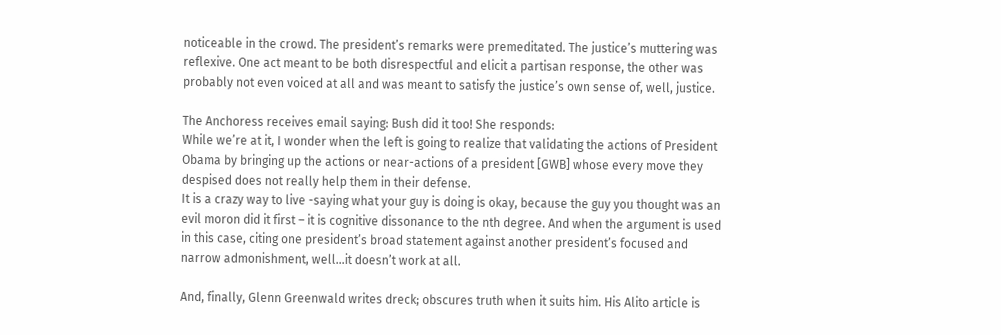noticeable in the crowd. The president’s remarks were premeditated. The justice’s muttering was reflexive. One act meant to be both disrespectful and elicit a partisan response, the other was probably not even voiced at all and was meant to satisfy the justice’s own sense of, well, justice.

The Anchoress receives email saying: Bush did it too! She responds:
While we’re at it, I wonder when the left is going to realize that validating the actions of President Obama by bringing up the actions or near-actions of a president [GWB] whose every move they despised does not really help them in their defense.
It is a crazy way to live -saying what your guy is doing is okay, because the guy you thought was an evil moron did it first – it is cognitive dissonance to the nth degree. And when the argument is used in this case, citing one president’s broad statement against another president’s focused and narrow admonishment, well…it doesn’t work at all.

And, finally, Glenn Greenwald writes dreck; obscures truth when it suits him. His Alito article is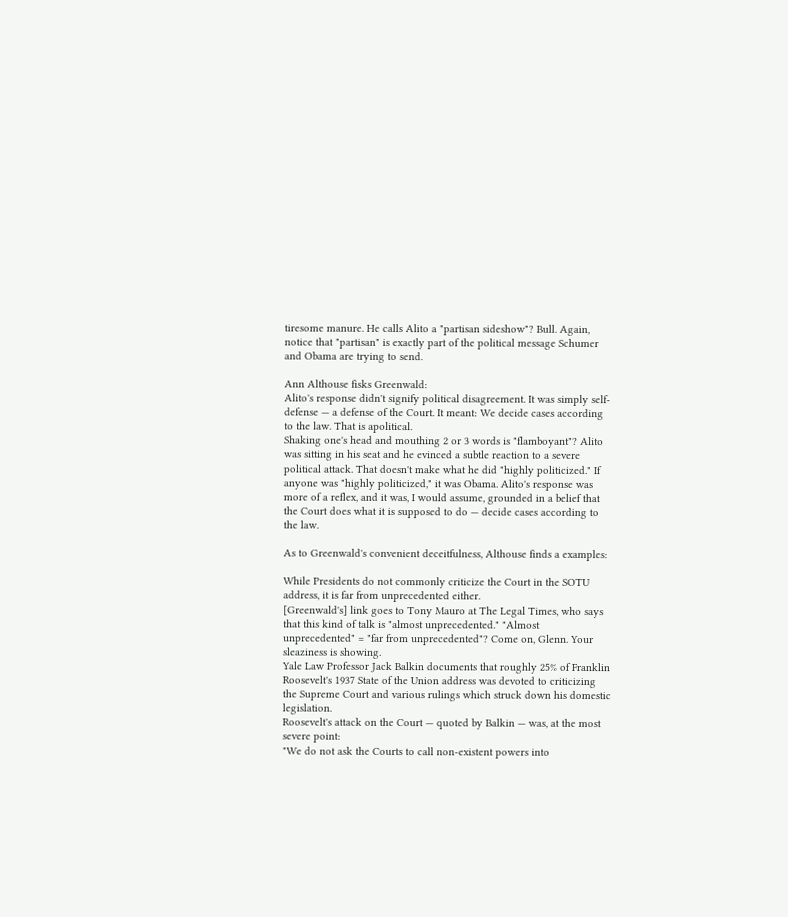tiresome manure. He calls Alito a "partisan sideshow"? Bull. Again, notice that "partisan" is exactly part of the political message Schumer and Obama are trying to send.

Ann Althouse fisks Greenwald:
Alito's response didn't signify political disagreement. It was simply self-defense — a defense of the Court. It meant: We decide cases according to the law. That is apolitical.
Shaking one's head and mouthing 2 or 3 words is "flamboyant"? Alito was sitting in his seat and he evinced a subtle reaction to a severe political attack. That doesn't make what he did "highly politicized." If anyone was "highly politicized," it was Obama. Alito's response was more of a reflex, and it was, I would assume, grounded in a belief that the Court does what it is supposed to do — decide cases according to the law.

As to Greenwald's convenient deceitfulness, Althouse finds a examples:

While Presidents do not commonly criticize the Court in the SOTU address, it is far from unprecedented either.
[Greenwald's] link goes to Tony Mauro at The Legal Times, who says that this kind of talk is "almost unprecedented." "Almost unprecedented" = "far from unprecedented"? Come on, Glenn. Your sleaziness is showing.
Yale Law Professor Jack Balkin documents that roughly 25% of Franklin Roosevelt's 1937 State of the Union address was devoted to criticizing the Supreme Court and various rulings which struck down his domestic legislation.
Roosevelt's attack on the Court — quoted by Balkin — was, at the most severe point:
"We do not ask the Courts to call non-existent powers into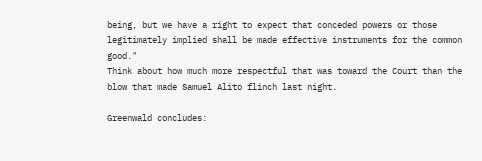being, but we have a right to expect that conceded powers or those legitimately implied shall be made effective instruments for the common good."
Think about how much more respectful that was toward the Court than the blow that made Samuel Alito flinch last night.

Greenwald concludes: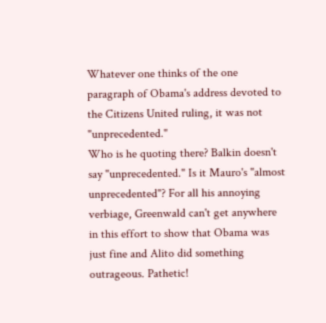Whatever one thinks of the one paragraph of Obama's address devoted to the Citizens United ruling, it was not "unprecedented."
Who is he quoting there? Balkin doesn't say "unprecedented." Is it Mauro's "almost unprecedented"? For all his annoying verbiage, Greenwald can't get anywhere in this effort to show that Obama was just fine and Alito did something outrageous. Pathetic!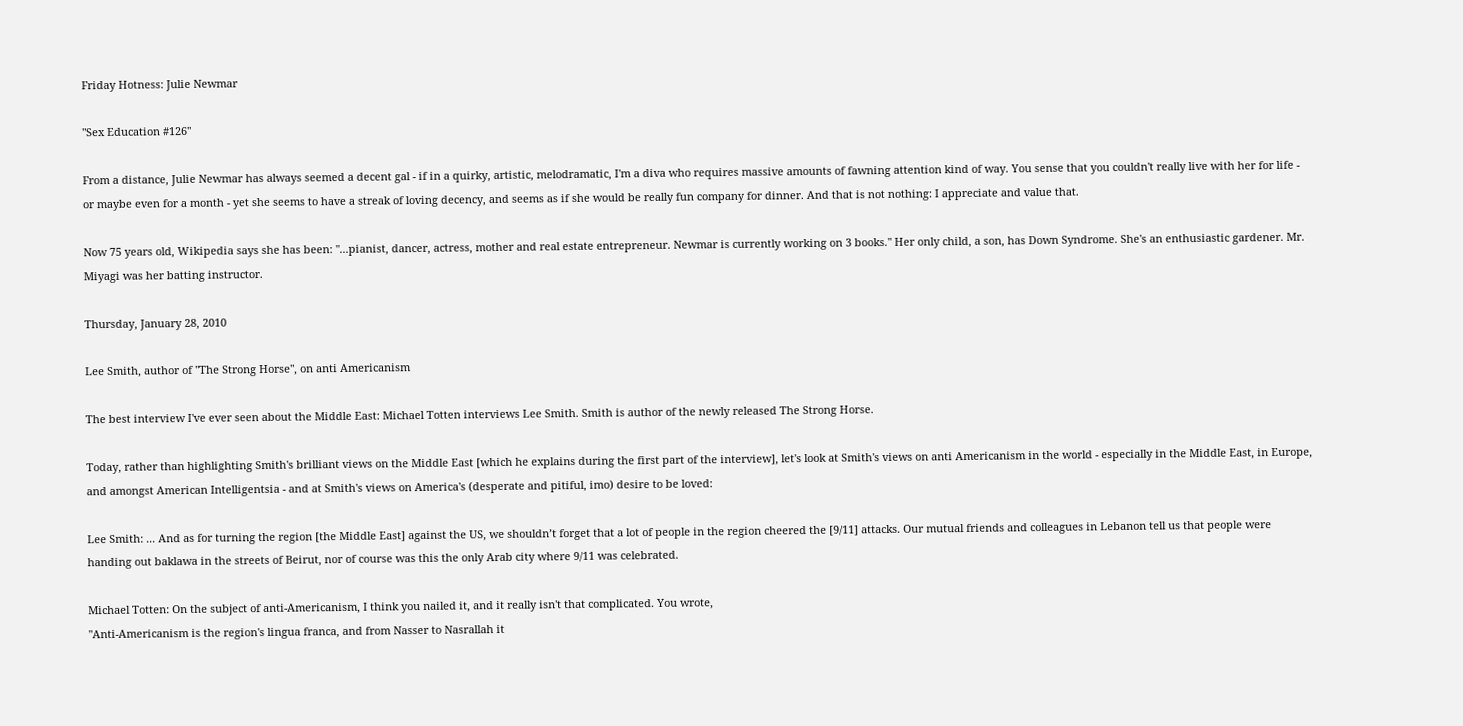Friday Hotness: Julie Newmar

"Sex Education #126"

From a distance, Julie Newmar has always seemed a decent gal - if in a quirky, artistic, melodramatic, I'm a diva who requires massive amounts of fawning attention kind of way. You sense that you couldn't really live with her for life - or maybe even for a month - yet she seems to have a streak of loving decency, and seems as if she would be really fun company for dinner. And that is not nothing: I appreciate and value that.

Now 75 years old, Wikipedia says she has been: "...pianist, dancer, actress, mother and real estate entrepreneur. Newmar is currently working on 3 books." Her only child, a son, has Down Syndrome. She's an enthusiastic gardener. Mr. Miyagi was her batting instructor.

Thursday, January 28, 2010

Lee Smith, author of "The Strong Horse", on anti Americanism

The best interview I've ever seen about the Middle East: Michael Totten interviews Lee Smith. Smith is author of the newly released The Strong Horse.

Today, rather than highlighting Smith's brilliant views on the Middle East [which he explains during the first part of the interview], let's look at Smith's views on anti Americanism in the world - especially in the Middle East, in Europe, and amongst American Intelligentsia - and at Smith's views on America's (desperate and pitiful, imo) desire to be loved:

Lee Smith: ... And as for turning the region [the Middle East] against the US, we shouldn’t forget that a lot of people in the region cheered the [9/11] attacks. Our mutual friends and colleagues in Lebanon tell us that people were handing out baklawa in the streets of Beirut, nor of course was this the only Arab city where 9/11 was celebrated.

Michael Totten: On the subject of anti-Americanism, I think you nailed it, and it really isn't that complicated. You wrote,
"Anti-Americanism is the region's lingua franca, and from Nasser to Nasrallah it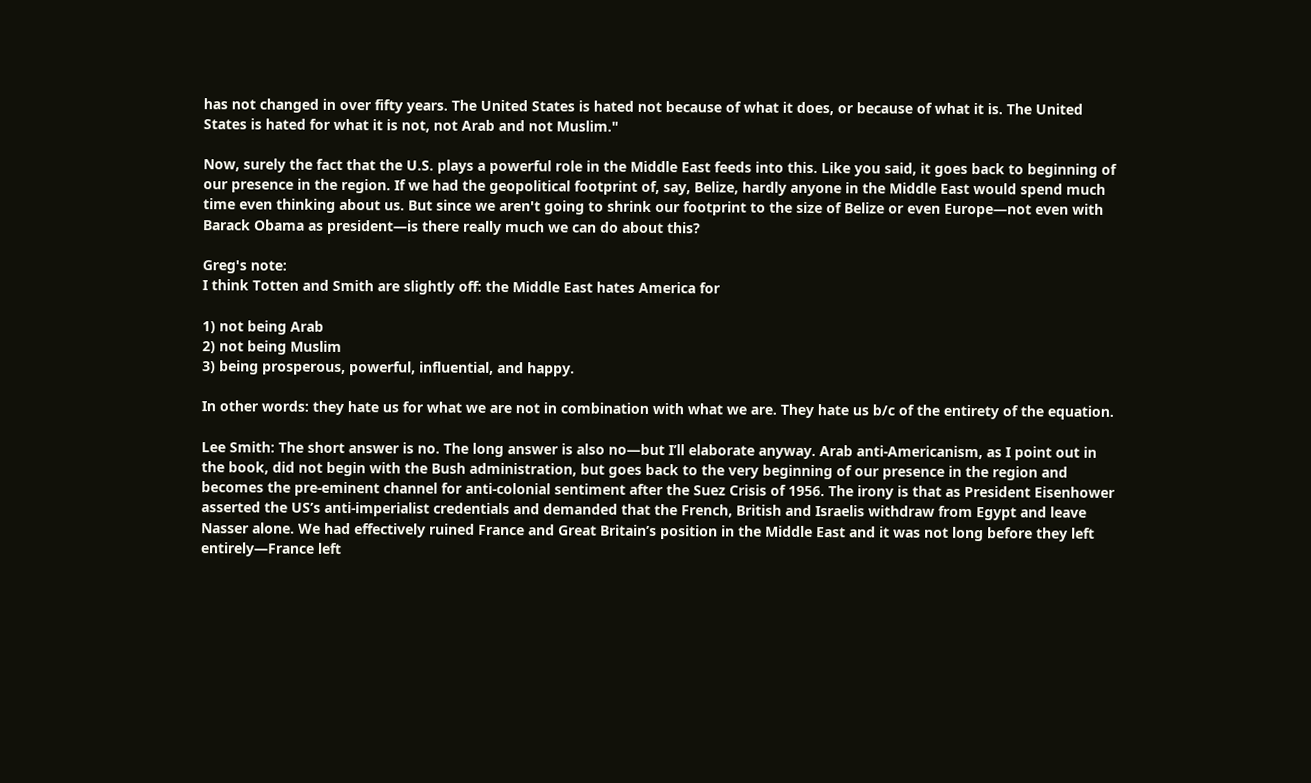has not changed in over fifty years. The United States is hated not because of what it does, or because of what it is. The United States is hated for what it is not, not Arab and not Muslim."

Now, surely the fact that the U.S. plays a powerful role in the Middle East feeds into this. Like you said, it goes back to beginning of our presence in the region. If we had the geopolitical footprint of, say, Belize, hardly anyone in the Middle East would spend much time even thinking about us. But since we aren't going to shrink our footprint to the size of Belize or even Europe—not even with Barack Obama as president—is there really much we can do about this?

Greg's note:
I think Totten and Smith are slightly off: the Middle East hates America for

1) not being Arab
2) not being Muslim
3) being prosperous, powerful, influential, and happy.

In other words: they hate us for what we are not in combination with what we are. They hate us b/c of the entirety of the equation.

Lee Smith: The short answer is no. The long answer is also no—but I’ll elaborate anyway. Arab anti-Americanism, as I point out in the book, did not begin with the Bush administration, but goes back to the very beginning of our presence in the region and becomes the pre-eminent channel for anti-colonial sentiment after the Suez Crisis of 1956. The irony is that as President Eisenhower asserted the US’s anti-imperialist credentials and demanded that the French, British and Israelis withdraw from Egypt and leave Nasser alone. We had effectively ruined France and Great Britain’s position in the Middle East and it was not long before they left entirely—France left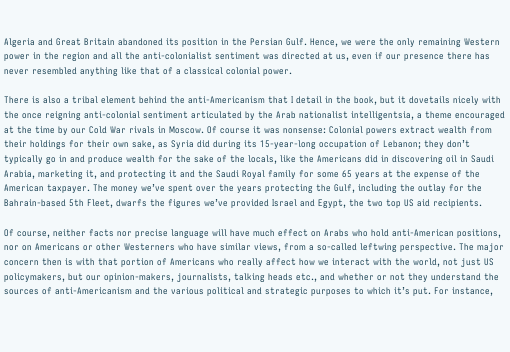Algeria and Great Britain abandoned its position in the Persian Gulf. Hence, we were the only remaining Western power in the region and all the anti-colonialist sentiment was directed at us, even if our presence there has never resembled anything like that of a classical colonial power.

There is also a tribal element behind the anti-Americanism that I detail in the book, but it dovetails nicely with the once reigning anti-colonial sentiment articulated by the Arab nationalist intelligentsia, a theme encouraged at the time by our Cold War rivals in Moscow. Of course it was nonsense: Colonial powers extract wealth from their holdings for their own sake, as Syria did during its 15-year-long occupation of Lebanon; they don’t typically go in and produce wealth for the sake of the locals, like the Americans did in discovering oil in Saudi Arabia, marketing it, and protecting it and the Saudi Royal family for some 65 years at the expense of the American taxpayer. The money we’ve spent over the years protecting the Gulf, including the outlay for the Bahrain-based 5th Fleet, dwarfs the figures we’ve provided Israel and Egypt, the two top US aid recipients.

Of course, neither facts nor precise language will have much effect on Arabs who hold anti-American positions, nor on Americans or other Westerners who have similar views, from a so-called leftwing perspective. The major concern then is with that portion of Americans who really affect how we interact with the world, not just US policymakers, but our opinion-makers, journalists, talking heads etc., and whether or not they understand the sources of anti-Americanism and the various political and strategic purposes to which it’s put. For instance,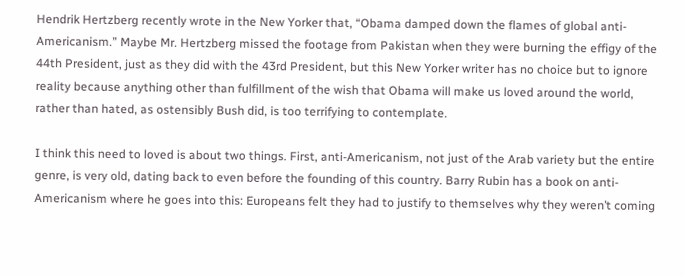Hendrik Hertzberg recently wrote in the New Yorker that, “Obama damped down the flames of global anti-Americanism.” Maybe Mr. Hertzberg missed the footage from Pakistan when they were burning the effigy of the 44th President, just as they did with the 43rd President, but this New Yorker writer has no choice but to ignore reality because anything other than fulfillment of the wish that Obama will make us loved around the world, rather than hated, as ostensibly Bush did, is too terrifying to contemplate.

I think this need to loved is about two things. First, anti-Americanism, not just of the Arab variety but the entire genre, is very old, dating back to even before the founding of this country. Barry Rubin has a book on anti-Americanism where he goes into this: Europeans felt they had to justify to themselves why they weren’t coming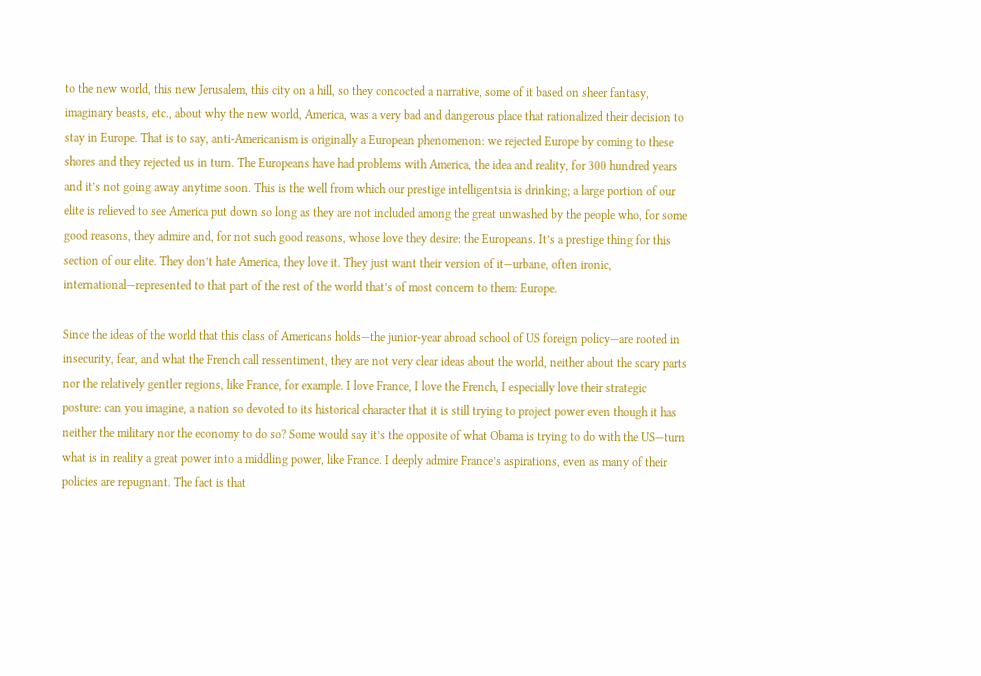to the new world, this new Jerusalem, this city on a hill, so they concocted a narrative, some of it based on sheer fantasy, imaginary beasts, etc., about why the new world, America, was a very bad and dangerous place that rationalized their decision to stay in Europe. That is to say, anti-Americanism is originally a European phenomenon: we rejected Europe by coming to these shores and they rejected us in turn. The Europeans have had problems with America, the idea and reality, for 300 hundred years and it’s not going away anytime soon. This is the well from which our prestige intelligentsia is drinking; a large portion of our elite is relieved to see America put down so long as they are not included among the great unwashed by the people who, for some good reasons, they admire and, for not such good reasons, whose love they desire: the Europeans. It’s a prestige thing for this section of our elite. They don’t hate America, they love it. They just want their version of it—urbane, often ironic, international—represented to that part of the rest of the world that’s of most concern to them: Europe.

Since the ideas of the world that this class of Americans holds—the junior-year abroad school of US foreign policy—are rooted in insecurity, fear, and what the French call ressentiment, they are not very clear ideas about the world, neither about the scary parts nor the relatively gentler regions, like France, for example. I love France, I love the French, I especially love their strategic posture: can you imagine, a nation so devoted to its historical character that it is still trying to project power even though it has neither the military nor the economy to do so? Some would say it’s the opposite of what Obama is trying to do with the US—turn what is in reality a great power into a middling power, like France. I deeply admire France’s aspirations, even as many of their policies are repugnant. The fact is that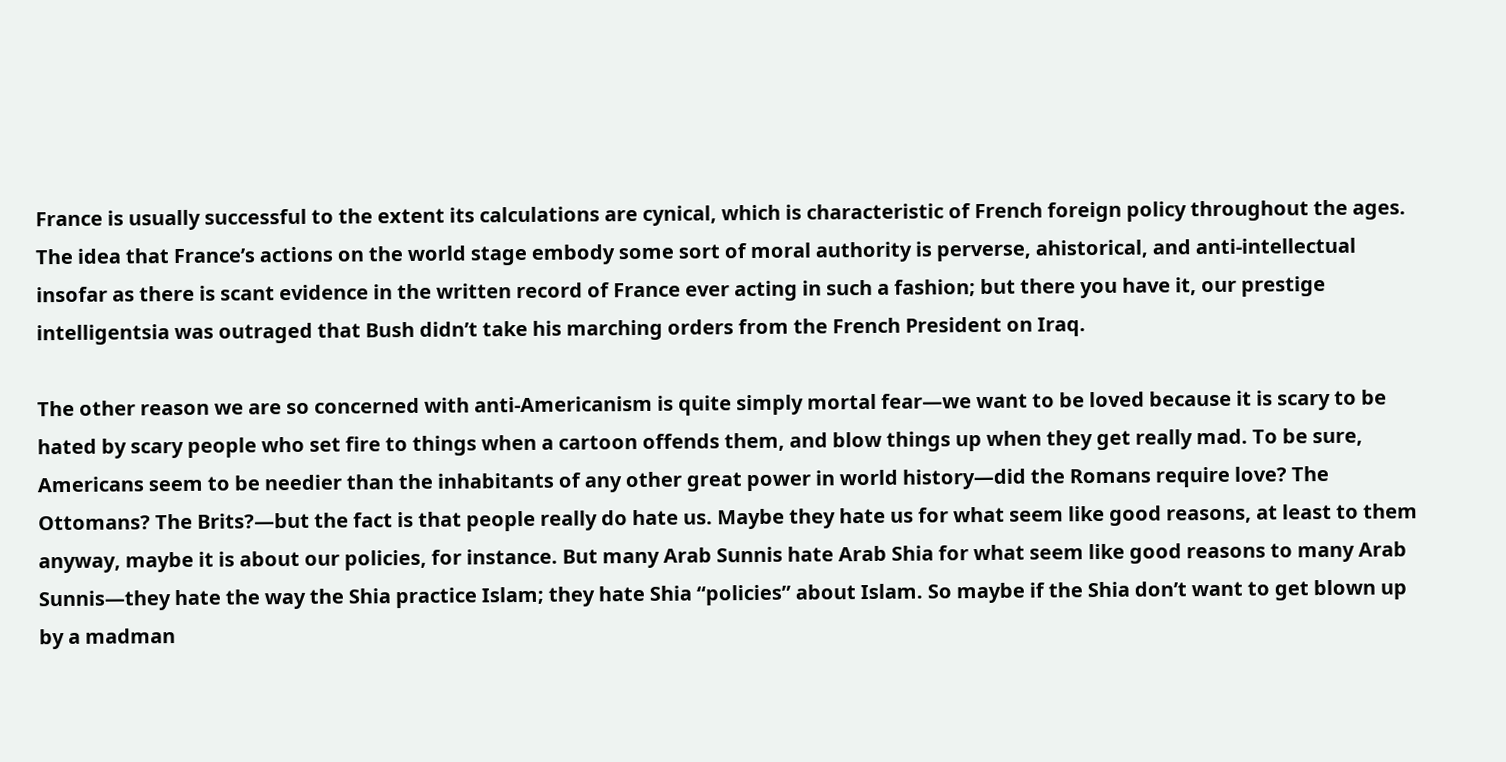France is usually successful to the extent its calculations are cynical, which is characteristic of French foreign policy throughout the ages. The idea that France’s actions on the world stage embody some sort of moral authority is perverse, ahistorical, and anti-intellectual insofar as there is scant evidence in the written record of France ever acting in such a fashion; but there you have it, our prestige intelligentsia was outraged that Bush didn’t take his marching orders from the French President on Iraq.

The other reason we are so concerned with anti-Americanism is quite simply mortal fear—we want to be loved because it is scary to be hated by scary people who set fire to things when a cartoon offends them, and blow things up when they get really mad. To be sure, Americans seem to be needier than the inhabitants of any other great power in world history—did the Romans require love? The Ottomans? The Brits?—but the fact is that people really do hate us. Maybe they hate us for what seem like good reasons, at least to them anyway, maybe it is about our policies, for instance. But many Arab Sunnis hate Arab Shia for what seem like good reasons to many Arab Sunnis—they hate the way the Shia practice Islam; they hate Shia “policies” about Islam. So maybe if the Shia don’t want to get blown up by a madman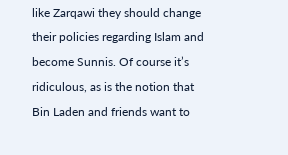like Zarqawi they should change their policies regarding Islam and become Sunnis. Of course it’s ridiculous, as is the notion that Bin Laden and friends want to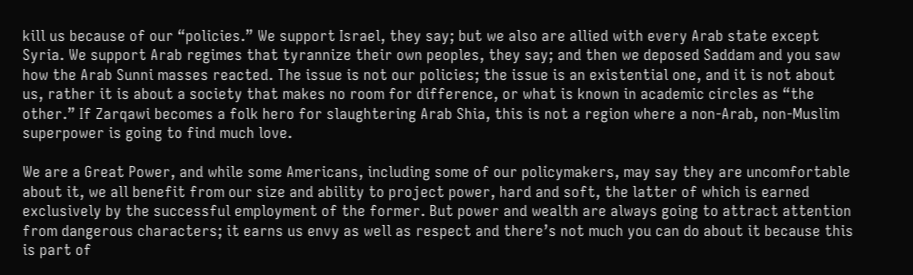kill us because of our “policies.” We support Israel, they say; but we also are allied with every Arab state except Syria. We support Arab regimes that tyrannize their own peoples, they say; and then we deposed Saddam and you saw how the Arab Sunni masses reacted. The issue is not our policies; the issue is an existential one, and it is not about us, rather it is about a society that makes no room for difference, or what is known in academic circles as “the other.” If Zarqawi becomes a folk hero for slaughtering Arab Shia, this is not a region where a non-Arab, non-Muslim superpower is going to find much love.

We are a Great Power, and while some Americans, including some of our policymakers, may say they are uncomfortable about it, we all benefit from our size and ability to project power, hard and soft, the latter of which is earned exclusively by the successful employment of the former. But power and wealth are always going to attract attention from dangerous characters; it earns us envy as well as respect and there’s not much you can do about it because this is part of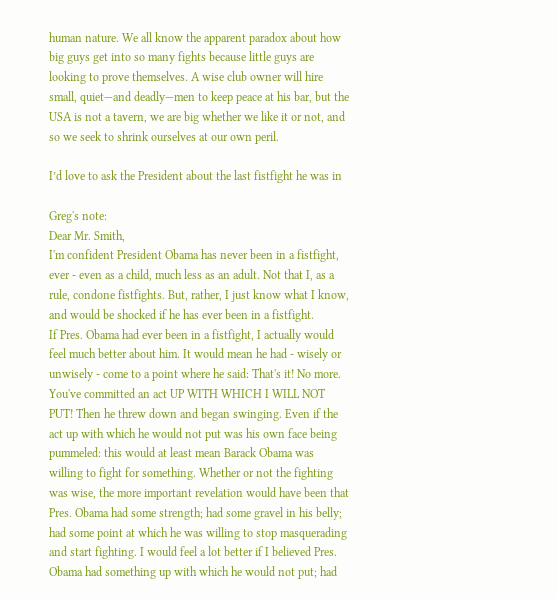human nature. We all know the apparent paradox about how big guys get into so many fights because little guys are looking to prove themselves. A wise club owner will hire small, quiet—and deadly—men to keep peace at his bar, but the USA is not a tavern, we are big whether we like it or not, and so we seek to shrink ourselves at our own peril.

I’d love to ask the President about the last fistfight he was in

Greg's note:
Dear Mr. Smith,
I'm confident President Obama has never been in a fistfight, ever - even as a child, much less as an adult. Not that I, as a rule, condone fistfights. But, rather, I just know what I know, and would be shocked if he has ever been in a fistfight.
If Pres. Obama had ever been in a fistfight, I actually would feel much better about him. It would mean he had - wisely or unwisely - come to a point where he said: That's it! No more. You've committed an act UP WITH WHICH I WILL NOT PUT! Then he threw down and began swinging. Even if the act up with which he would not put was his own face being pummeled: this would at least mean Barack Obama was willing to fight for something. Whether or not the fighting was wise, the more important revelation would have been that Pres. Obama had some strength; had some gravel in his belly; had some point at which he was willing to stop masquerading and start fighting. I would feel a lot better if I believed Pres. Obama had something up with which he would not put; had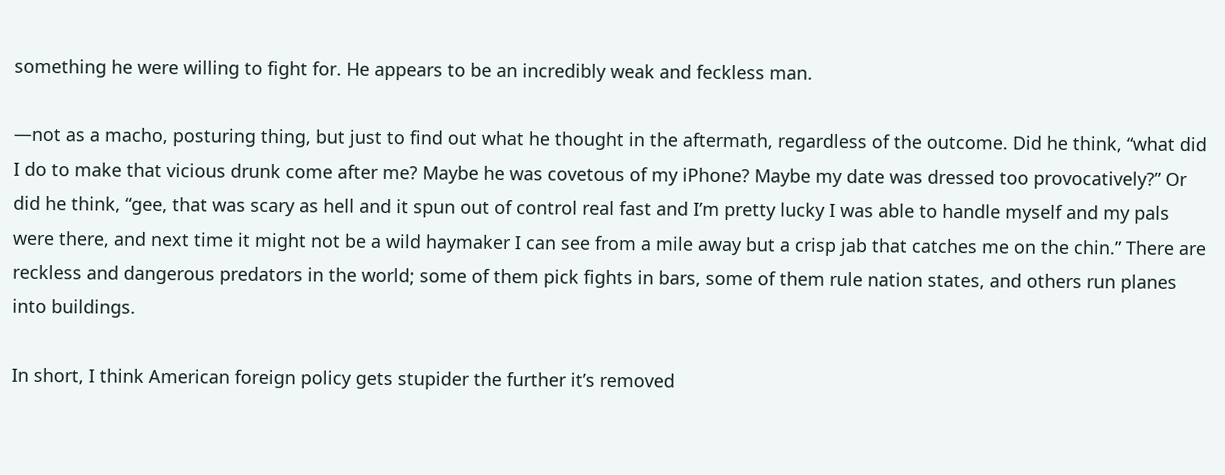something he were willing to fight for. He appears to be an incredibly weak and feckless man.

—not as a macho, posturing thing, but just to find out what he thought in the aftermath, regardless of the outcome. Did he think, “what did I do to make that vicious drunk come after me? Maybe he was covetous of my iPhone? Maybe my date was dressed too provocatively?” Or did he think, “gee, that was scary as hell and it spun out of control real fast and I’m pretty lucky I was able to handle myself and my pals were there, and next time it might not be a wild haymaker I can see from a mile away but a crisp jab that catches me on the chin.” There are reckless and dangerous predators in the world; some of them pick fights in bars, some of them rule nation states, and others run planes into buildings.

In short, I think American foreign policy gets stupider the further it’s removed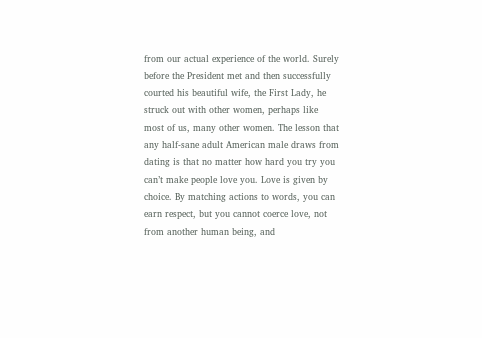from our actual experience of the world. Surely before the President met and then successfully courted his beautiful wife, the First Lady, he struck out with other women, perhaps like most of us, many other women. The lesson that any half-sane adult American male draws from dating is that no matter how hard you try you can’t make people love you. Love is given by choice. By matching actions to words, you can earn respect, but you cannot coerce love, not from another human being, and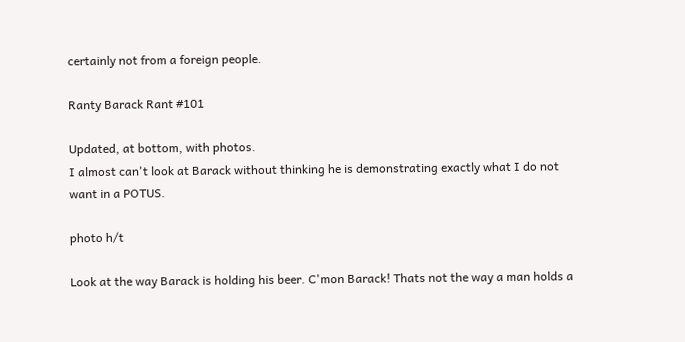certainly not from a foreign people.

Ranty Barack Rant #101

Updated, at bottom, with photos.
I almost can't look at Barack without thinking he is demonstrating exactly what I do not want in a POTUS.

photo h/t

Look at the way Barack is holding his beer. C'mon Barack! Thats not the way a man holds a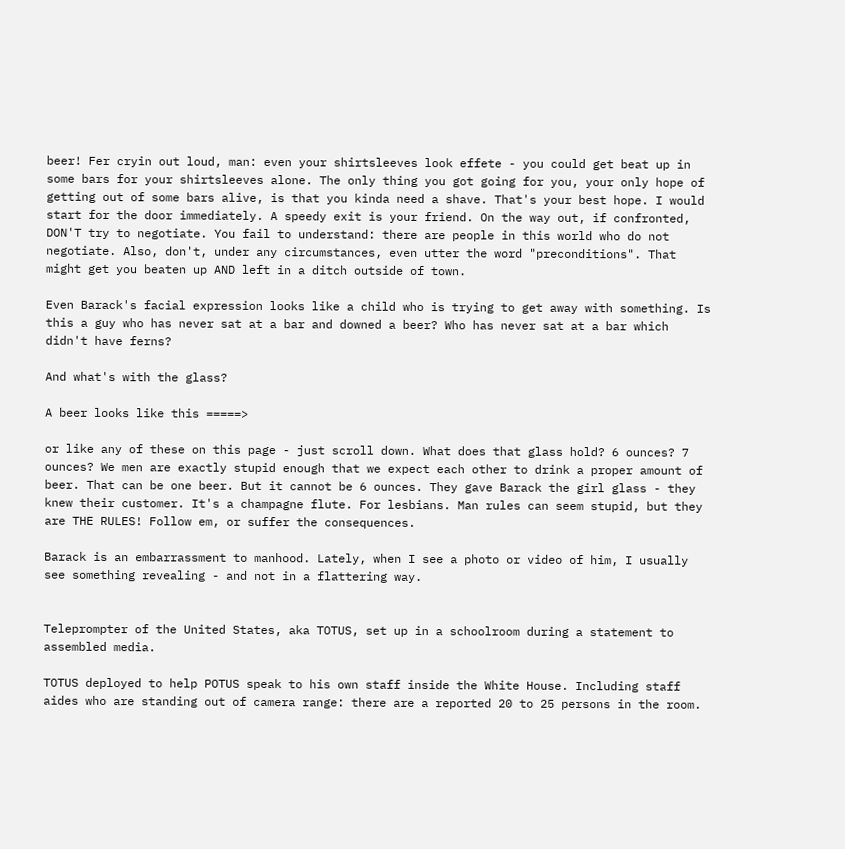beer! Fer cryin out loud, man: even your shirtsleeves look effete - you could get beat up in some bars for your shirtsleeves alone. The only thing you got going for you, your only hope of getting out of some bars alive, is that you kinda need a shave. That's your best hope. I would start for the door immediately. A speedy exit is your friend. On the way out, if confronted, DON'T try to negotiate. You fail to understand: there are people in this world who do not negotiate. Also, don't, under any circumstances, even utter the word "preconditions". That might get you beaten up AND left in a ditch outside of town.

Even Barack's facial expression looks like a child who is trying to get away with something. Is this a guy who has never sat at a bar and downed a beer? Who has never sat at a bar which didn't have ferns?

And what's with the glass?

A beer looks like this =====>

or like any of these on this page - just scroll down. What does that glass hold? 6 ounces? 7 ounces? We men are exactly stupid enough that we expect each other to drink a proper amount of beer. That can be one beer. But it cannot be 6 ounces. They gave Barack the girl glass - they knew their customer. It's a champagne flute. For lesbians. Man rules can seem stupid, but they are THE RULES! Follow em, or suffer the consequences.

Barack is an embarrassment to manhood. Lately, when I see a photo or video of him, I usually see something revealing - and not in a flattering way.


Teleprompter of the United States, aka TOTUS, set up in a schoolroom during a statement to assembled media.

TOTUS deployed to help POTUS speak to his own staff inside the White House. Including staff aides who are standing out of camera range: there are a reported 20 to 25 persons in the room.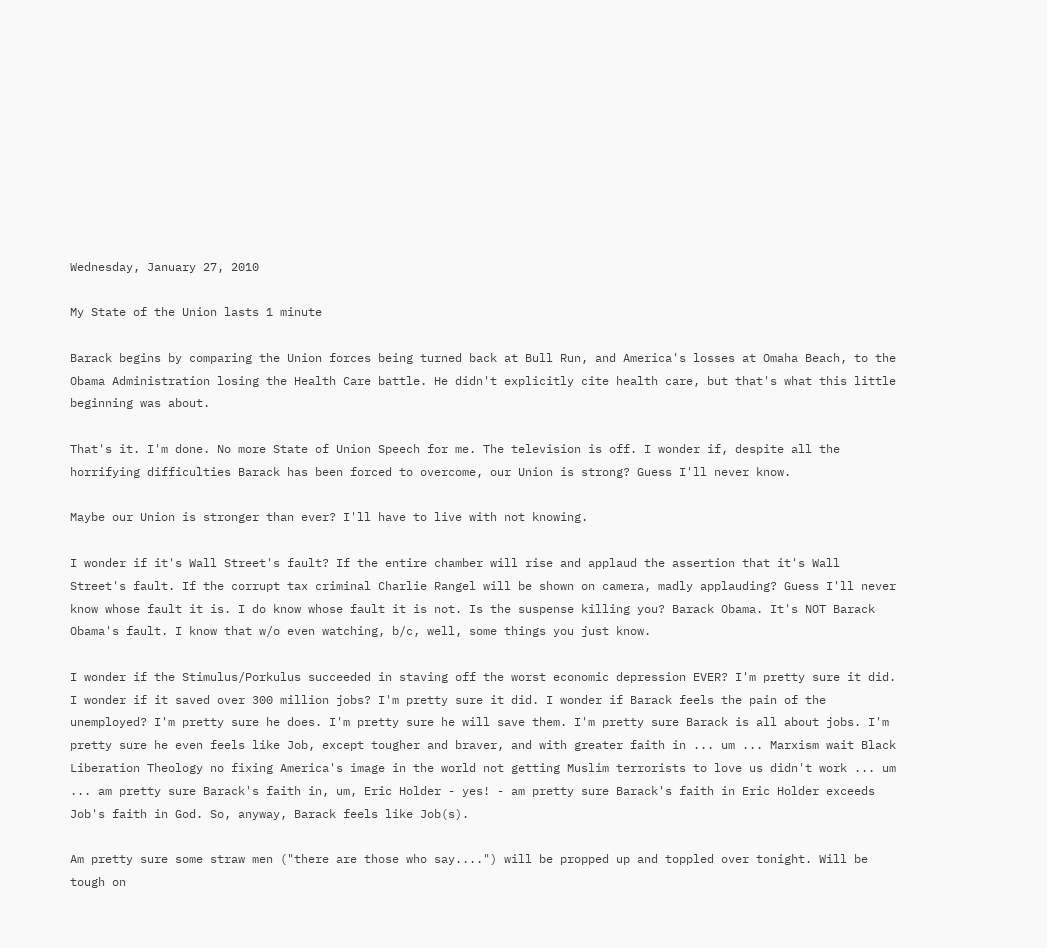Wednesday, January 27, 2010

My State of the Union lasts 1 minute

Barack begins by comparing the Union forces being turned back at Bull Run, and America's losses at Omaha Beach, to the Obama Administration losing the Health Care battle. He didn't explicitly cite health care, but that's what this little beginning was about.

That's it. I'm done. No more State of Union Speech for me. The television is off. I wonder if, despite all the horrifying difficulties Barack has been forced to overcome, our Union is strong? Guess I'll never know.

Maybe our Union is stronger than ever? I'll have to live with not knowing.

I wonder if it's Wall Street's fault? If the entire chamber will rise and applaud the assertion that it's Wall Street's fault. If the corrupt tax criminal Charlie Rangel will be shown on camera, madly applauding? Guess I'll never know whose fault it is. I do know whose fault it is not. Is the suspense killing you? Barack Obama. It's NOT Barack Obama's fault. I know that w/o even watching, b/c, well, some things you just know.

I wonder if the Stimulus/Porkulus succeeded in staving off the worst economic depression EVER? I'm pretty sure it did. I wonder if it saved over 300 million jobs? I'm pretty sure it did. I wonder if Barack feels the pain of the unemployed? I'm pretty sure he does. I'm pretty sure he will save them. I'm pretty sure Barack is all about jobs. I'm pretty sure he even feels like Job, except tougher and braver, and with greater faith in ... um ... Marxism wait Black Liberation Theology no fixing America's image in the world not getting Muslim terrorists to love us didn't work ... um ... am pretty sure Barack's faith in, um, Eric Holder - yes! - am pretty sure Barack's faith in Eric Holder exceeds Job's faith in God. So, anyway, Barack feels like Job(s).

Am pretty sure some straw men ("there are those who say....") will be propped up and toppled over tonight. Will be tough on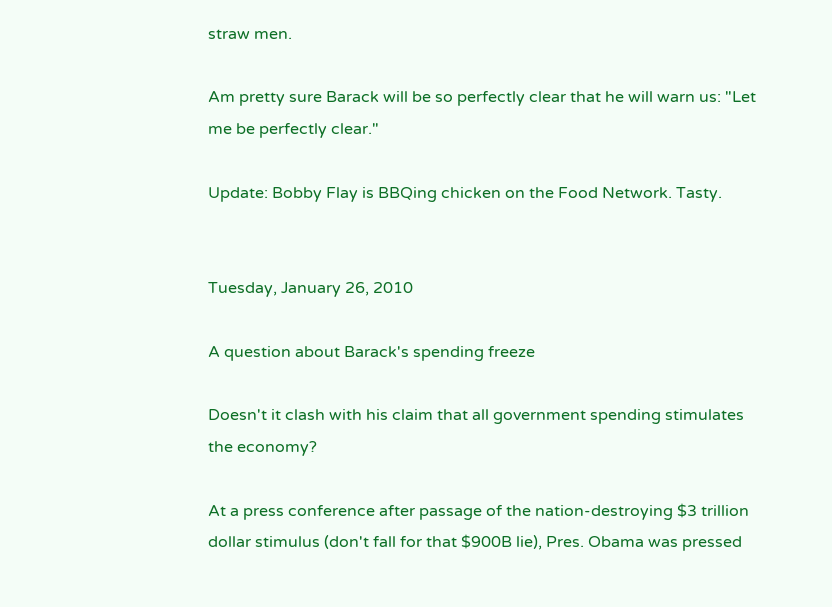straw men.

Am pretty sure Barack will be so perfectly clear that he will warn us: "Let me be perfectly clear."

Update: Bobby Flay is BBQing chicken on the Food Network. Tasty.


Tuesday, January 26, 2010

A question about Barack's spending freeze

Doesn't it clash with his claim that all government spending stimulates the economy?

At a press conference after passage of the nation-destroying $3 trillion dollar stimulus (don't fall for that $900B lie), Pres. Obama was pressed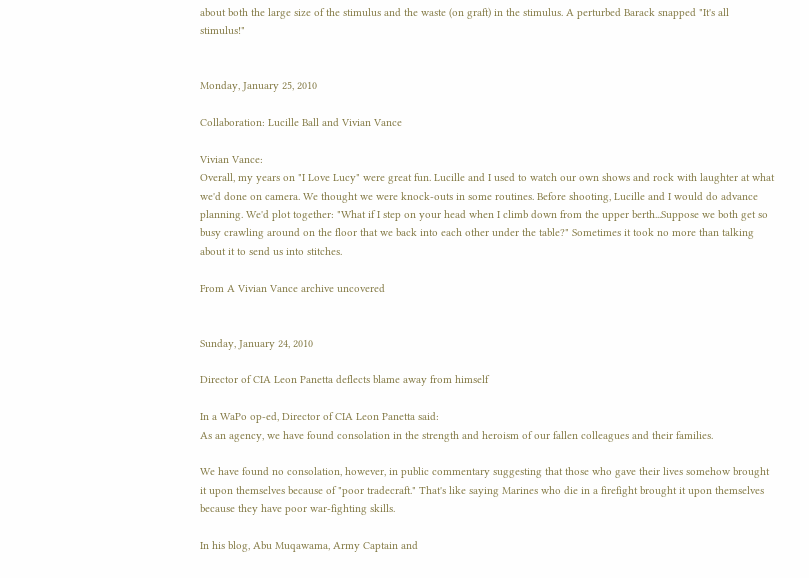about both the large size of the stimulus and the waste (on graft) in the stimulus. A perturbed Barack snapped "It's all stimulus!"


Monday, January 25, 2010

Collaboration: Lucille Ball and Vivian Vance

Vivian Vance:
Overall, my years on "I Love Lucy" were great fun. Lucille and I used to watch our own shows and rock with laughter at what we'd done on camera. We thought we were knock-outs in some routines. Before shooting, Lucille and I would do advance planning. We'd plot together: "What if I step on your head when I climb down from the upper berth...Suppose we both get so busy crawling around on the floor that we back into each other under the table?" Sometimes it took no more than talking about it to send us into stitches.

From A Vivian Vance archive uncovered


Sunday, January 24, 2010

Director of CIA Leon Panetta deflects blame away from himself

In a WaPo op-ed, Director of CIA Leon Panetta said:
As an agency, we have found consolation in the strength and heroism of our fallen colleagues and their families.

We have found no consolation, however, in public commentary suggesting that those who gave their lives somehow brought it upon themselves because of "poor tradecraft." That's like saying Marines who die in a firefight brought it upon themselves because they have poor war-fighting skills.

In his blog, Abu Muqawama, Army Captain and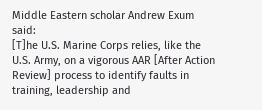Middle Eastern scholar Andrew Exum said:
[T]he U.S. Marine Corps relies, like the U.S. Army, on a vigorous AAR [After Action Review] process to identify faults in training, leadership and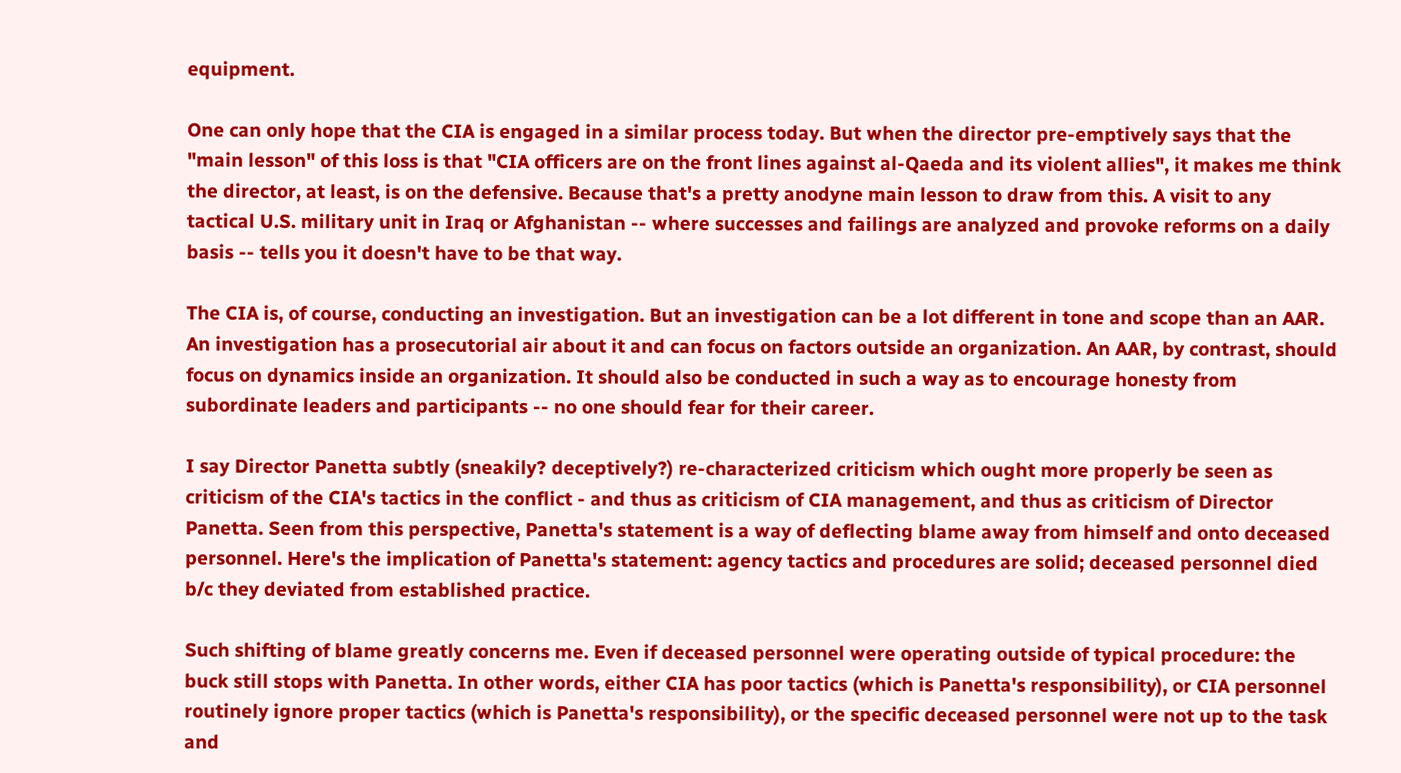equipment.

One can only hope that the CIA is engaged in a similar process today. But when the director pre-emptively says that the "main lesson" of this loss is that "CIA officers are on the front lines against al-Qaeda and its violent allies", it makes me think the director, at least, is on the defensive. Because that's a pretty anodyne main lesson to draw from this. A visit to any tactical U.S. military unit in Iraq or Afghanistan -- where successes and failings are analyzed and provoke reforms on a daily basis -- tells you it doesn't have to be that way.

The CIA is, of course, conducting an investigation. But an investigation can be a lot different in tone and scope than an AAR. An investigation has a prosecutorial air about it and can focus on factors outside an organization. An AAR, by contrast, should focus on dynamics inside an organization. It should also be conducted in such a way as to encourage honesty from subordinate leaders and participants -- no one should fear for their career.

I say Director Panetta subtly (sneakily? deceptively?) re-characterized criticism which ought more properly be seen as criticism of the CIA's tactics in the conflict - and thus as criticism of CIA management, and thus as criticism of Director Panetta. Seen from this perspective, Panetta's statement is a way of deflecting blame away from himself and onto deceased personnel. Here's the implication of Panetta's statement: agency tactics and procedures are solid; deceased personnel died b/c they deviated from established practice.

Such shifting of blame greatly concerns me. Even if deceased personnel were operating outside of typical procedure: the buck still stops with Panetta. In other words, either CIA has poor tactics (which is Panetta's responsibility), or CIA personnel routinely ignore proper tactics (which is Panetta's responsibility), or the specific deceased personnel were not up to the task and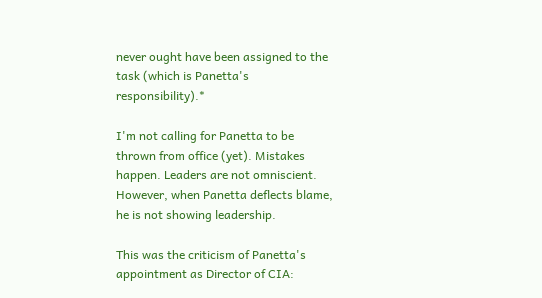never ought have been assigned to the task (which is Panetta's responsibility).*

I'm not calling for Panetta to be thrown from office (yet). Mistakes happen. Leaders are not omniscient. However, when Panetta deflects blame, he is not showing leadership.

This was the criticism of Panetta's appointment as Director of CIA: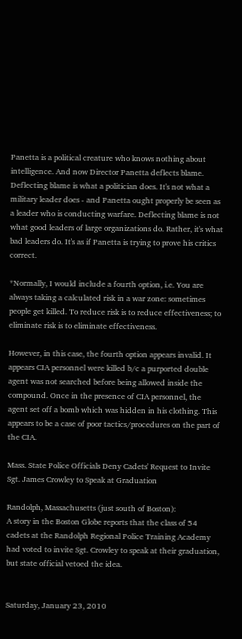Panetta is a political creature who knows nothing about intelligence. And now Director Panetta deflects blame. Deflecting blame is what a politician does. It's not what a military leader does - and Panetta ought properly be seen as a leader who is conducting warfare. Deflecting blame is not what good leaders of large organizations do. Rather, it's what bad leaders do. It's as if Panetta is trying to prove his critics correct.

*Normally, I would include a fourth option, i.e. You are always taking a calculated risk in a war zone: sometimes people get killed. To reduce risk is to reduce effectiveness; to eliminate risk is to eliminate effectiveness.

However, in this case, the fourth option appears invalid. It appears CIA personnel were killed b/c a purported double agent was not searched before being allowed inside the compound. Once in the presence of CIA personnel, the agent set off a bomb which was hidden in his clothing. This appears to be a case of poor tactics/procedures on the part of the CIA.

Mass. State Police Officials Deny Cadets' Request to Invite Sgt. James Crowley to Speak at Graduation

Randolph, Massachusetts (just south of Boston):
A story in the Boston Globe reports that the class of 54 cadets at the Randolph Regional Police Training Academy had voted to invite Sgt. Crowley to speak at their graduation, but state official vetoed the idea.


Saturday, January 23, 2010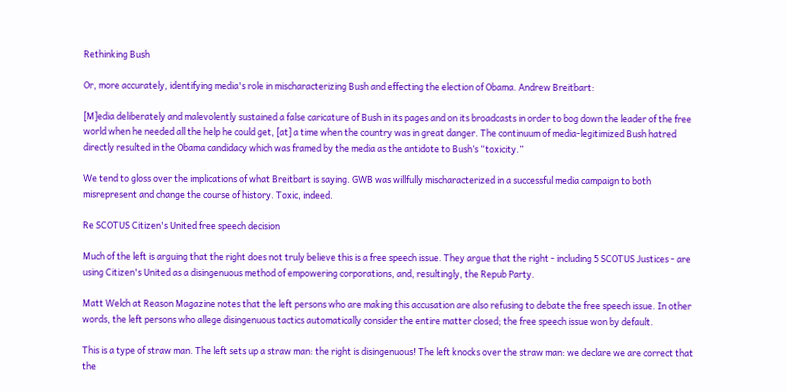Rethinking Bush

Or, more accurately, identifying media's role in mischaracterizing Bush and effecting the election of Obama. Andrew Breitbart:

[M]edia deliberately and malevolently sustained a false caricature of Bush in its pages and on its broadcasts in order to bog down the leader of the free world when he needed all the help he could get, [at] a time when the country was in great danger. The continuum of media-legitimized Bush hatred directly resulted in the Obama candidacy which was framed by the media as the antidote to Bush’s “toxicity.”

We tend to gloss over the implications of what Breitbart is saying. GWB was willfully mischaracterized in a successful media campaign to both misrepresent and change the course of history. Toxic, indeed.

Re SCOTUS Citizen's United free speech decision

Much of the left is arguing that the right does not truly believe this is a free speech issue. They argue that the right - including 5 SCOTUS Justices - are using Citizen's United as a disingenuous method of empowering corporations, and, resultingly, the Repub Party.

Matt Welch at Reason Magazine notes that the left persons who are making this accusation are also refusing to debate the free speech issue. In other words, the left persons who allege disingenuous tactics automatically consider the entire matter closed; the free speech issue won by default.

This is a type of straw man. The left sets up a straw man: the right is disingenuous! The left knocks over the straw man: we declare we are correct that the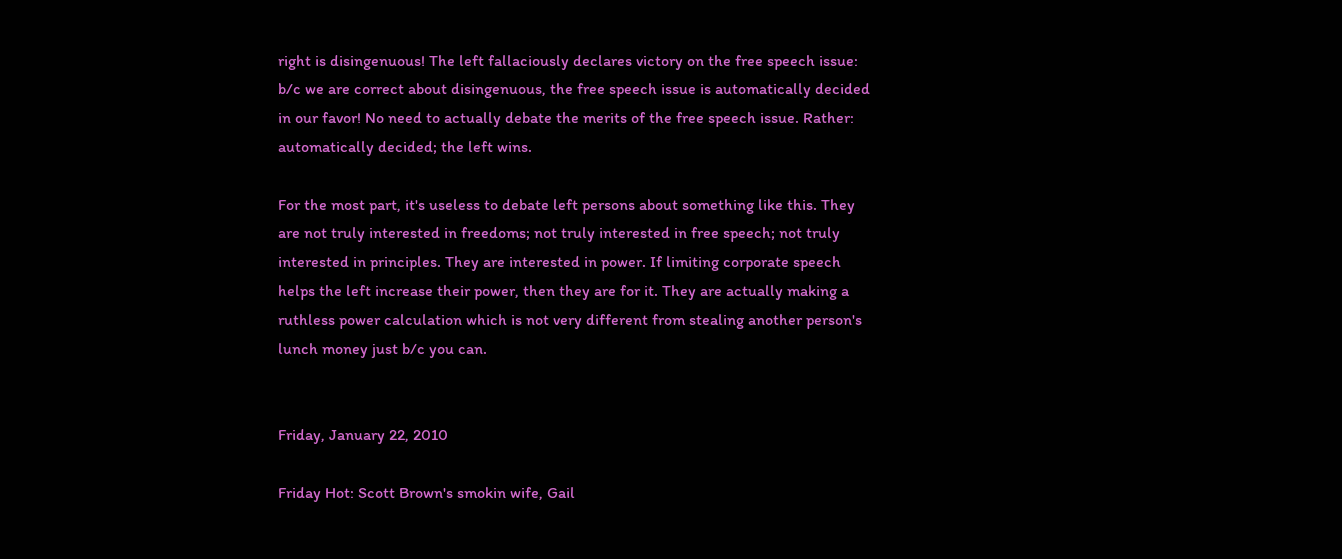right is disingenuous! The left fallaciously declares victory on the free speech issue: b/c we are correct about disingenuous, the free speech issue is automatically decided in our favor! No need to actually debate the merits of the free speech issue. Rather: automatically decided; the left wins.

For the most part, it's useless to debate left persons about something like this. They are not truly interested in freedoms; not truly interested in free speech; not truly interested in principles. They are interested in power. If limiting corporate speech helps the left increase their power, then they are for it. They are actually making a ruthless power calculation which is not very different from stealing another person's lunch money just b/c you can.


Friday, January 22, 2010

Friday Hot: Scott Brown's smokin wife, Gail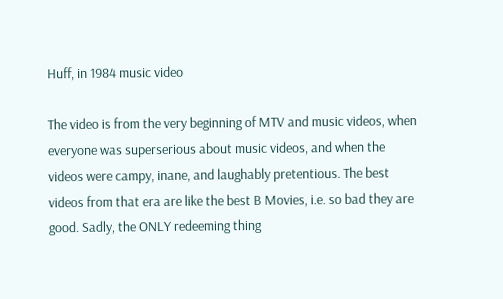Huff, in 1984 music video

The video is from the very beginning of MTV and music videos, when everyone was superserious about music videos, and when the videos were campy, inane, and laughably pretentious. The best videos from that era are like the best B Movies, i.e. so bad they are good. Sadly, the ONLY redeeming thing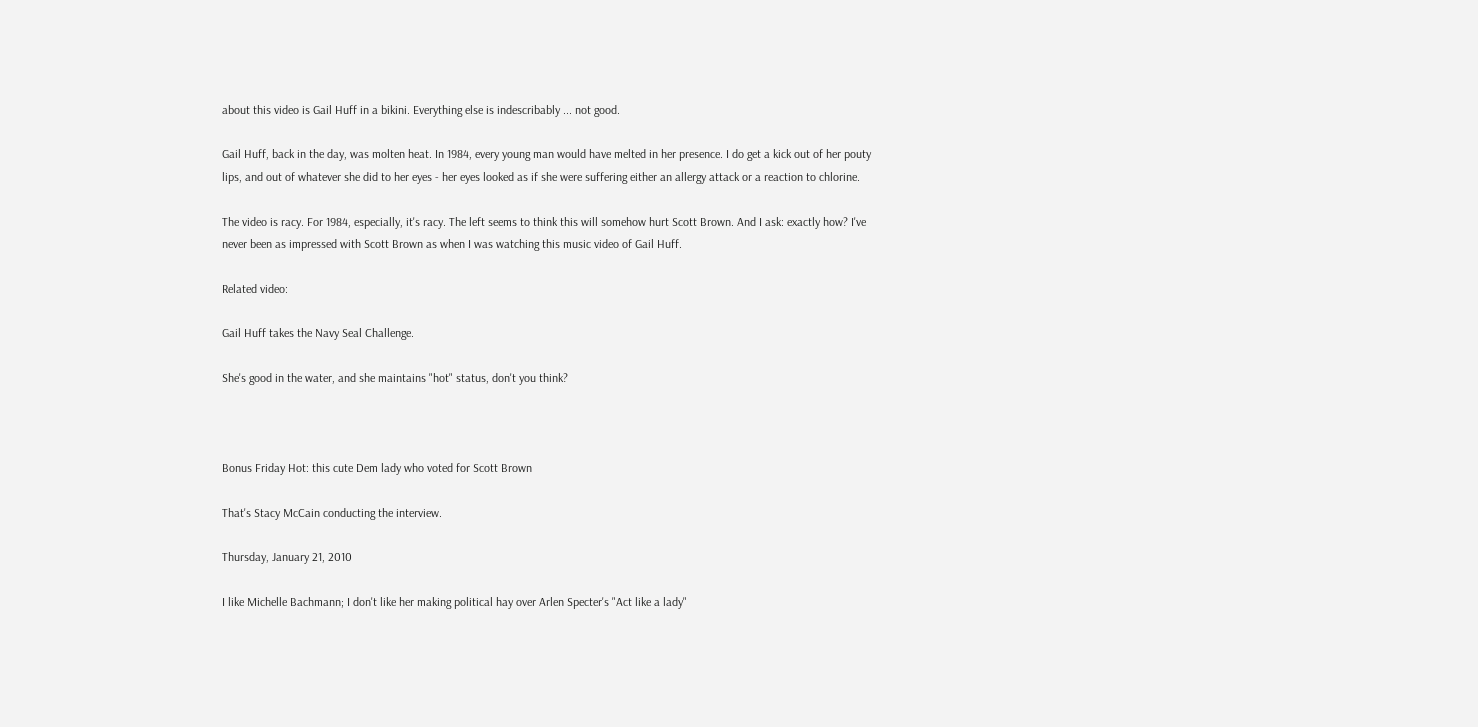about this video is Gail Huff in a bikini. Everything else is indescribably ... not good.

Gail Huff, back in the day, was molten heat. In 1984, every young man would have melted in her presence. I do get a kick out of her pouty lips, and out of whatever she did to her eyes - her eyes looked as if she were suffering either an allergy attack or a reaction to chlorine.

The video is racy. For 1984, especially, it's racy. The left seems to think this will somehow hurt Scott Brown. And I ask: exactly how? I've never been as impressed with Scott Brown as when I was watching this music video of Gail Huff.

Related video:

Gail Huff takes the Navy Seal Challenge.

She's good in the water, and she maintains "hot" status, don't you think?



Bonus Friday Hot: this cute Dem lady who voted for Scott Brown

That's Stacy McCain conducting the interview.

Thursday, January 21, 2010

I like Michelle Bachmann; I don't like her making political hay over Arlen Specter's "Act like a lady"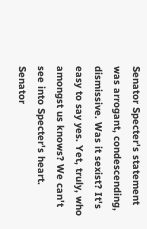Senator Specter's statement was arrogant, condescending, dismissive. Was it sexist? It's easy to say yes. Yet, truly, who amongst us knows? We can't see into Specter's heart. Senator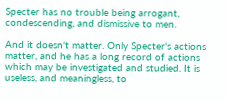Specter has no trouble being arrogant, condescending, and dismissive to men.

And it doesn't matter. Only Specter's actions matter, and he has a long record of actions which may be investigated and studied. It is useless, and meaningless, to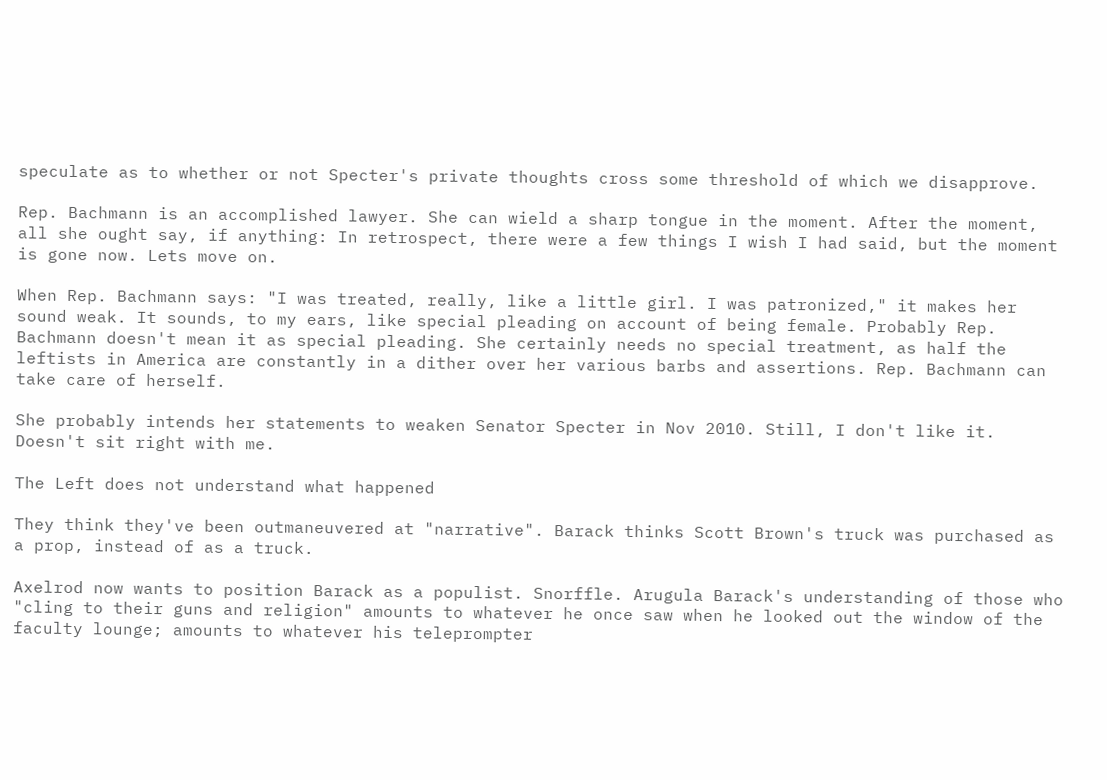speculate as to whether or not Specter's private thoughts cross some threshold of which we disapprove.

Rep. Bachmann is an accomplished lawyer. She can wield a sharp tongue in the moment. After the moment, all she ought say, if anything: In retrospect, there were a few things I wish I had said, but the moment is gone now. Lets move on.

When Rep. Bachmann says: "I was treated, really, like a little girl. I was patronized," it makes her sound weak. It sounds, to my ears, like special pleading on account of being female. Probably Rep. Bachmann doesn't mean it as special pleading. She certainly needs no special treatment, as half the leftists in America are constantly in a dither over her various barbs and assertions. Rep. Bachmann can take care of herself.

She probably intends her statements to weaken Senator Specter in Nov 2010. Still, I don't like it. Doesn't sit right with me.

The Left does not understand what happened

They think they've been outmaneuvered at "narrative". Barack thinks Scott Brown's truck was purchased as a prop, instead of as a truck.

Axelrod now wants to position Barack as a populist. Snorffle. Arugula Barack's understanding of those who "cling to their guns and religion" amounts to whatever he once saw when he looked out the window of the faculty lounge; amounts to whatever his teleprompter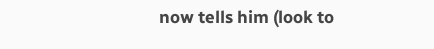now tells him (look to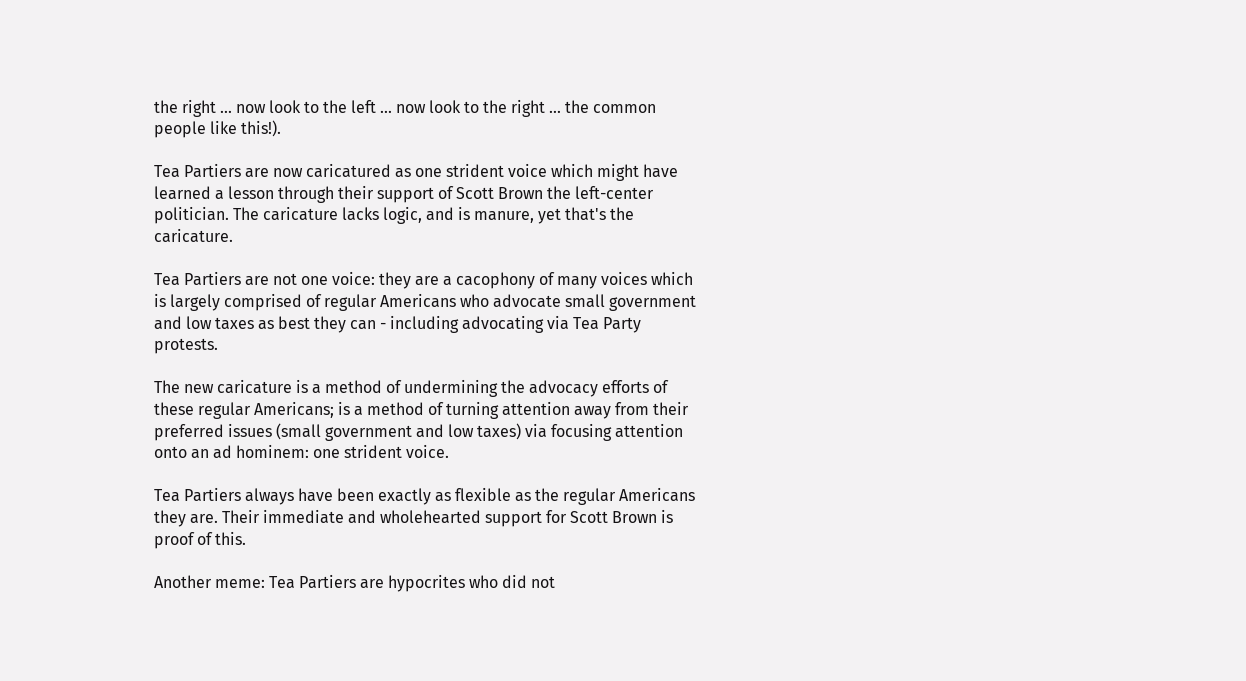the right ... now look to the left ... now look to the right ... the common people like this!).

Tea Partiers are now caricatured as one strident voice which might have learned a lesson through their support of Scott Brown the left-center politician. The caricature lacks logic, and is manure, yet that's the caricature.

Tea Partiers are not one voice: they are a cacophony of many voices which is largely comprised of regular Americans who advocate small government and low taxes as best they can - including advocating via Tea Party protests.

The new caricature is a method of undermining the advocacy efforts of these regular Americans; is a method of turning attention away from their preferred issues (small government and low taxes) via focusing attention onto an ad hominem: one strident voice.

Tea Partiers always have been exactly as flexible as the regular Americans they are. Their immediate and wholehearted support for Scott Brown is proof of this.

Another meme: Tea Partiers are hypocrites who did not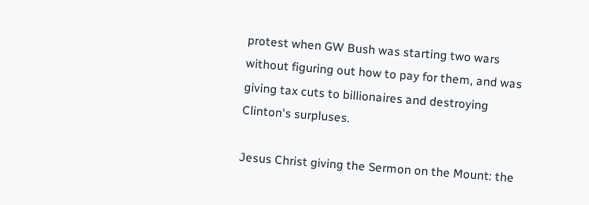protest when GW Bush was starting two wars without figuring out how to pay for them, and was giving tax cuts to billionaires and destroying Clinton's surpluses.

Jesus Christ giving the Sermon on the Mount: the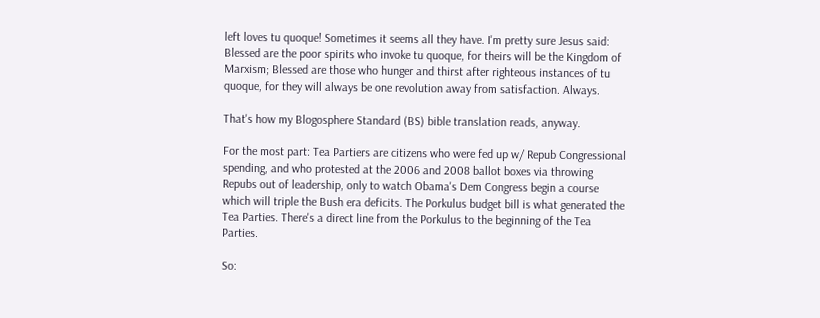left loves tu quoque! Sometimes it seems all they have. I'm pretty sure Jesus said: Blessed are the poor spirits who invoke tu quoque, for theirs will be the Kingdom of Marxism; Blessed are those who hunger and thirst after righteous instances of tu quoque, for they will always be one revolution away from satisfaction. Always.

That's how my Blogosphere Standard (BS) bible translation reads, anyway.

For the most part: Tea Partiers are citizens who were fed up w/ Repub Congressional spending, and who protested at the 2006 and 2008 ballot boxes via throwing Repubs out of leadership, only to watch Obama's Dem Congress begin a course which will triple the Bush era deficits. The Porkulus budget bill is what generated the Tea Parties. There's a direct line from the Porkulus to the beginning of the Tea Parties.

So: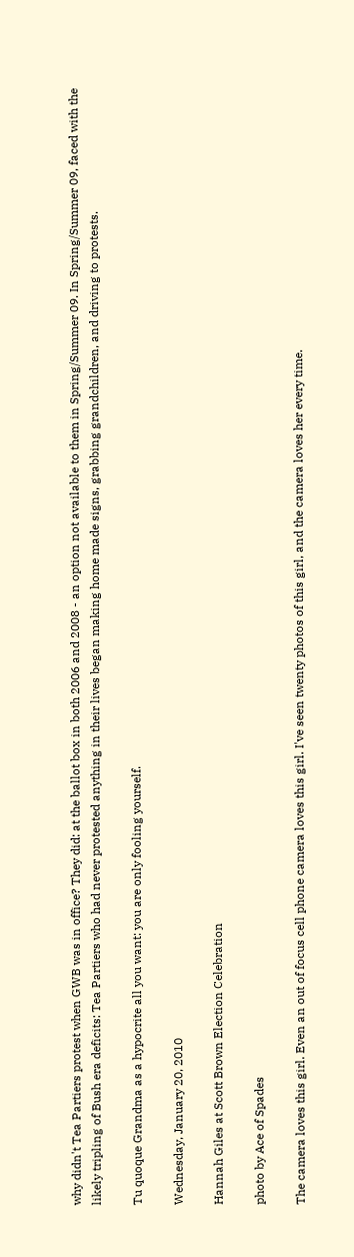why didn't Tea Partiers protest when GWB was in office? They did: at the ballot box in both 2006 and 2008 - an option not available to them in Spring/Summer 09. In Spring/Summer 09, faced with the likely tripling of Bush era deficits: Tea Partiers who had never protested anything in their lives began making home made signs, grabbing grandchildren, and driving to protests.

Tu quoque Grandma as a hypocrite all you want: you are only fooling yourself.

Wednesday, January 20, 2010

Hannah Giles at Scott Brown Election Celebration

photo by Ace of Spades

The camera loves this girl. Even an out of focus cell phone camera loves this girl. I've seen twenty photos of this girl, and the camera loves her every time.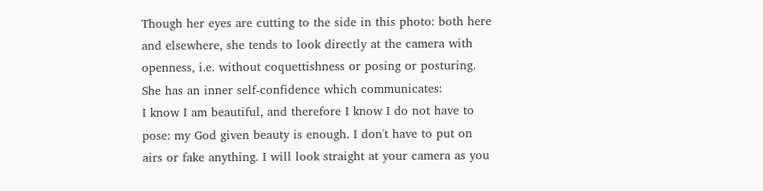Though her eyes are cutting to the side in this photo: both here and elsewhere, she tends to look directly at the camera with openness, i.e. without coquettishness or posing or posturing. She has an inner self-confidence which communicates:
I know I am beautiful, and therefore I know I do not have to pose: my God given beauty is enough. I don't have to put on airs or fake anything. I will look straight at your camera as you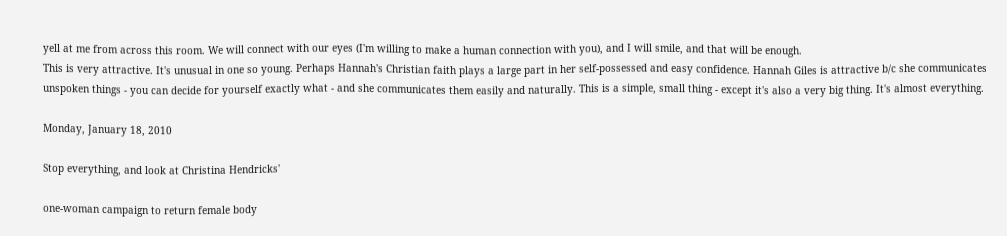yell at me from across this room. We will connect with our eyes (I'm willing to make a human connection with you), and I will smile, and that will be enough.
This is very attractive. It's unusual in one so young. Perhaps Hannah's Christian faith plays a large part in her self-possessed and easy confidence. Hannah Giles is attractive b/c she communicates unspoken things - you can decide for yourself exactly what - and she communicates them easily and naturally. This is a simple, small thing - except it's also a very big thing. It's almost everything.

Monday, January 18, 2010

Stop everything, and look at Christina Hendricks'

one-woman campaign to return female body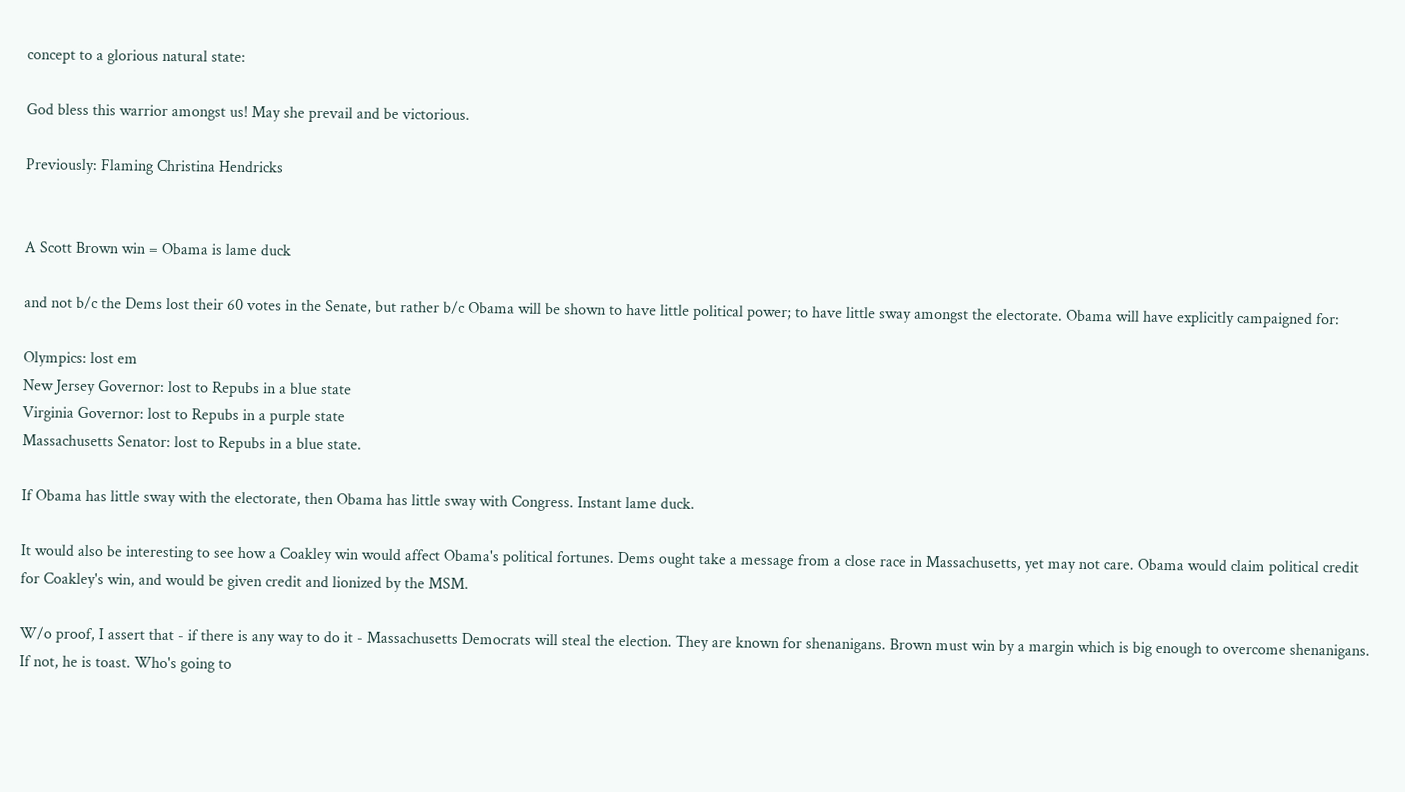concept to a glorious natural state:

God bless this warrior amongst us! May she prevail and be victorious.

Previously: Flaming Christina Hendricks


A Scott Brown win = Obama is lame duck

and not b/c the Dems lost their 60 votes in the Senate, but rather b/c Obama will be shown to have little political power; to have little sway amongst the electorate. Obama will have explicitly campaigned for:

Olympics: lost em
New Jersey Governor: lost to Repubs in a blue state
Virginia Governor: lost to Repubs in a purple state
Massachusetts Senator: lost to Repubs in a blue state.

If Obama has little sway with the electorate, then Obama has little sway with Congress. Instant lame duck.

It would also be interesting to see how a Coakley win would affect Obama's political fortunes. Dems ought take a message from a close race in Massachusetts, yet may not care. Obama would claim political credit for Coakley's win, and would be given credit and lionized by the MSM.

W/o proof, I assert that - if there is any way to do it - Massachusetts Democrats will steal the election. They are known for shenanigans. Brown must win by a margin which is big enough to overcome shenanigans. If not, he is toast. Who's going to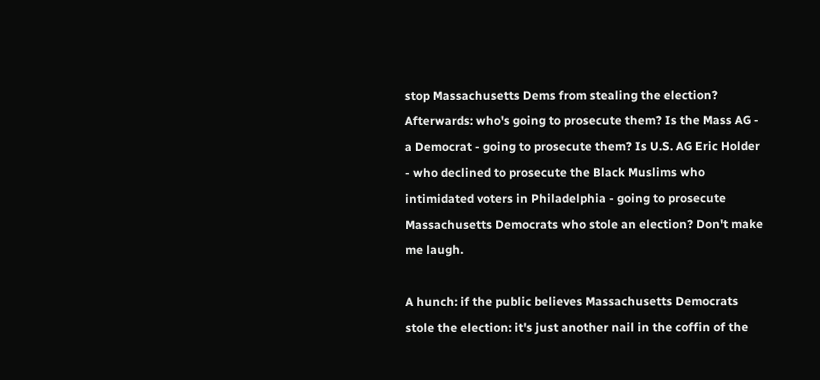stop Massachusetts Dems from stealing the election? Afterwards: who's going to prosecute them? Is the Mass AG - a Democrat - going to prosecute them? Is U.S. AG Eric Holder - who declined to prosecute the Black Muslims who intimidated voters in Philadelphia - going to prosecute Massachusetts Democrats who stole an election? Don't make me laugh.

A hunch: if the public believes Massachusetts Democrats stole the election: it's just another nail in the coffin of the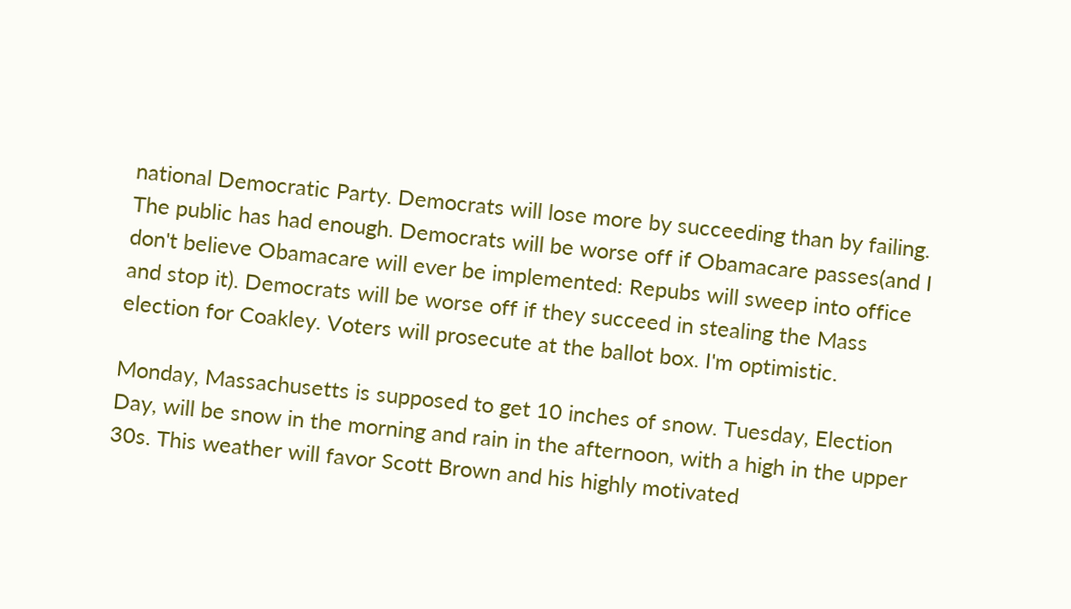national Democratic Party. Democrats will lose more by succeeding than by failing. The public has had enough. Democrats will be worse off if Obamacare passes(and I don't believe Obamacare will ever be implemented: Repubs will sweep into office and stop it). Democrats will be worse off if they succeed in stealing the Mass election for Coakley. Voters will prosecute at the ballot box. I'm optimistic.

Monday, Massachusetts is supposed to get 10 inches of snow. Tuesday, Election Day, will be snow in the morning and rain in the afternoon, with a high in the upper 30s. This weather will favor Scott Brown and his highly motivated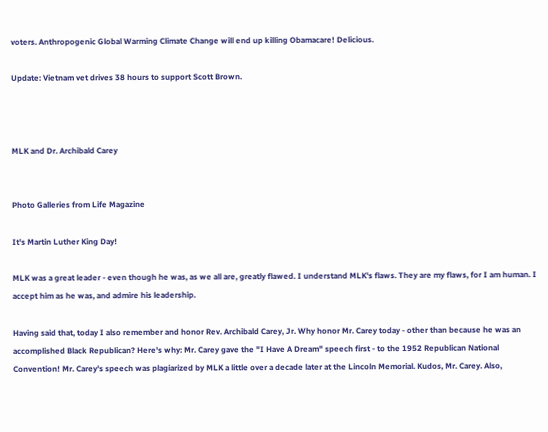voters. Anthropogenic Global Warming Climate Change will end up killing Obamacare! Delicious.

Update: Vietnam vet drives 38 hours to support Scott Brown.



MLK and Dr. Archibald Carey


Photo Galleries from Life Magazine

It's Martin Luther King Day!

MLK was a great leader - even though he was, as we all are, greatly flawed. I understand MLK's flaws. They are my flaws, for I am human. I accept him as he was, and admire his leadership.

Having said that, today I also remember and honor Rev. Archibald Carey, Jr. Why honor Mr. Carey today - other than because he was an accomplished Black Republican? Here's why: Mr. Carey gave the "I Have A Dream" speech first - to the 1952 Republican National Convention! Mr. Carey's speech was plagiarized by MLK a little over a decade later at the Lincoln Memorial. Kudos, Mr. Carey. Also,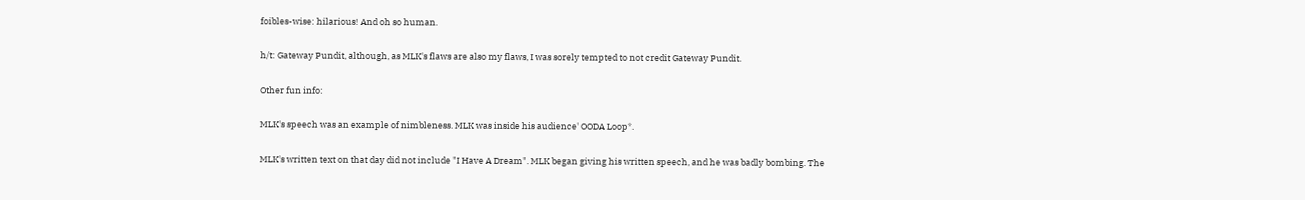foibles-wise: hilarious! And oh so human.

h/t: Gateway Pundit, although, as MLK's flaws are also my flaws, I was sorely tempted to not credit Gateway Pundit.

Other fun info:

MLK's speech was an example of nimbleness. MLK was inside his audience' OODA Loop*.

MLK's written text on that day did not include "I Have A Dream". MLK began giving his written speech, and he was badly bombing. The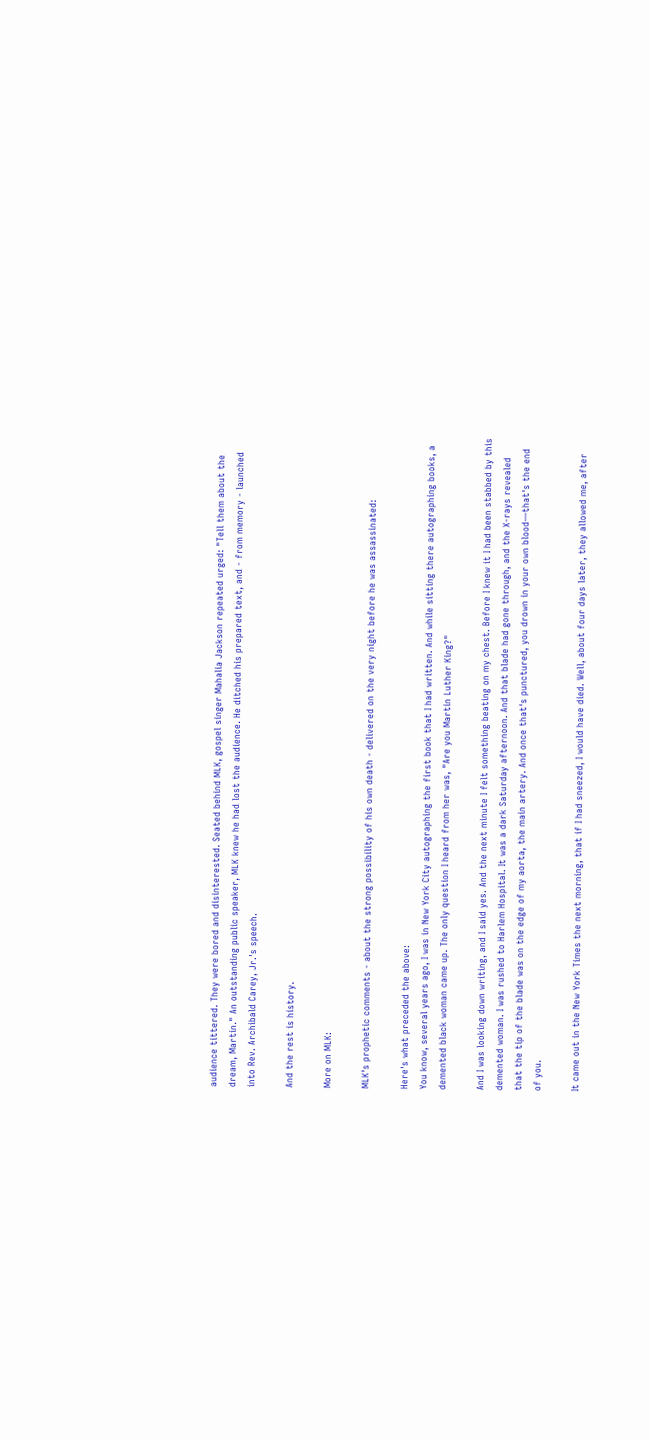audience tittered. They were bored and disinterested. Seated behind MLK, gospel singer Mahalia Jackson repeated urged: "Tell them about the dream, Martin." An outstanding public speaker, MLK knew he had lost the audience. He ditched his prepared text, and - from memory - launched into Rev. Archibald Carey, Jr.'s speech.

And the rest is history.

More on MLK:

MLK's prophetic comments - about the strong possibility of his own death - delivered on the very night before he was assassinated:

Here's what preceded the above:
You know, several years ago, I was in New York City autographing the first book that I had written. And while sitting there autographing books, a demented black woman came up. The only question I heard from her was, "Are you Martin Luther King?"

And I was looking down writing, and I said yes. And the next minute I felt something beating on my chest. Before I knew it I had been stabbed by this demented woman. I was rushed to Harlem Hospital. It was a dark Saturday afternoon. And that blade had gone through, and the X-rays revealed that the tip of the blade was on the edge of my aorta, the main artery. And once that's punctured, you drown in your own blood—that's the end of you.

It came out in the New York Times the next morning, that if I had sneezed, I would have died. Well, about four days later, they allowed me, after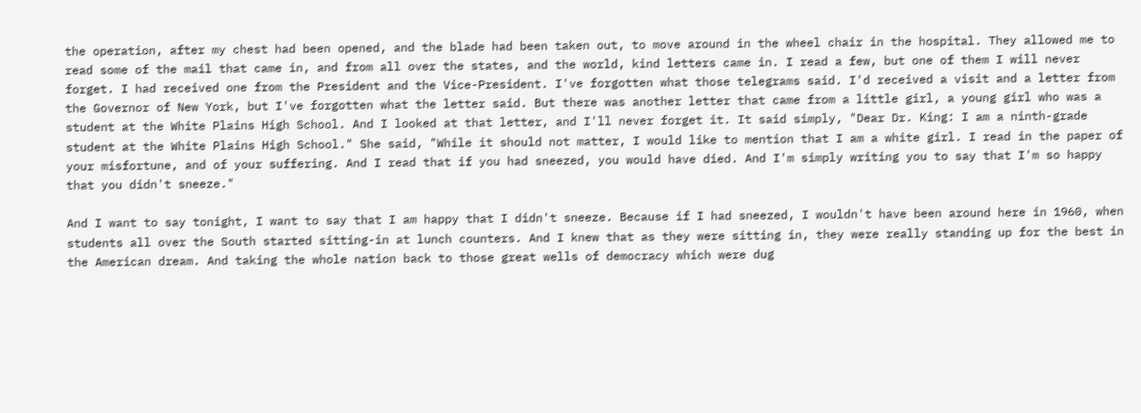the operation, after my chest had been opened, and the blade had been taken out, to move around in the wheel chair in the hospital. They allowed me to read some of the mail that came in, and from all over the states, and the world, kind letters came in. I read a few, but one of them I will never forget. I had received one from the President and the Vice-President. I've forgotten what those telegrams said. I'd received a visit and a letter from the Governor of New York, but I've forgotten what the letter said. But there was another letter that came from a little girl, a young girl who was a student at the White Plains High School. And I looked at that letter, and I'll never forget it. It said simply, "Dear Dr. King: I am a ninth-grade student at the White Plains High School." She said, "While it should not matter, I would like to mention that I am a white girl. I read in the paper of your misfortune, and of your suffering. And I read that if you had sneezed, you would have died. And I'm simply writing you to say that I'm so happy that you didn't sneeze."

And I want to say tonight, I want to say that I am happy that I didn't sneeze. Because if I had sneezed, I wouldn't have been around here in 1960, when students all over the South started sitting-in at lunch counters. And I knew that as they were sitting in, they were really standing up for the best in the American dream. And taking the whole nation back to those great wells of democracy which were dug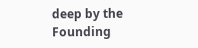deep by the Founding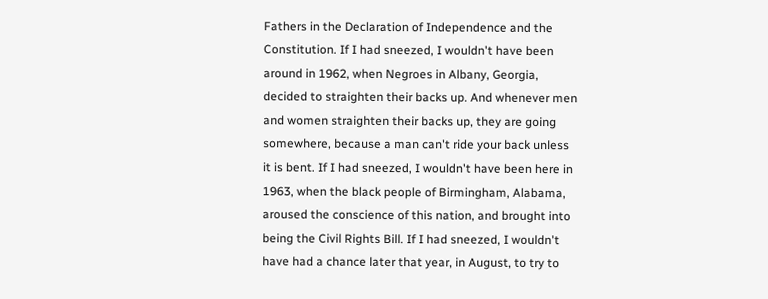Fathers in the Declaration of Independence and the Constitution. If I had sneezed, I wouldn't have been around in 1962, when Negroes in Albany, Georgia, decided to straighten their backs up. And whenever men and women straighten their backs up, they are going somewhere, because a man can't ride your back unless it is bent. If I had sneezed, I wouldn't have been here in 1963, when the black people of Birmingham, Alabama, aroused the conscience of this nation, and brought into being the Civil Rights Bill. If I had sneezed, I wouldn't have had a chance later that year, in August, to try to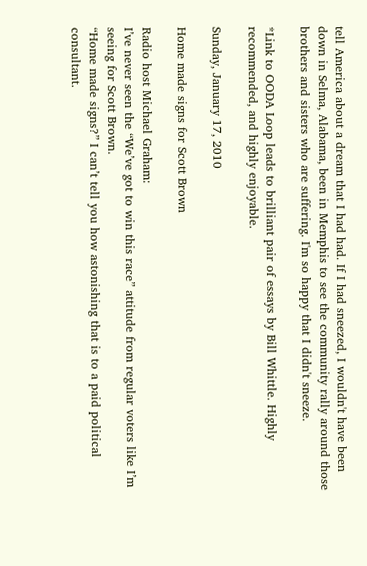tell America about a dream that I had had. If I had sneezed, I wouldn't have been down in Selma, Alabama, been in Memphis to see the community rally around those brothers and sisters who are suffering. I'm so happy that I didn't sneeze.

*Link to OODA Loop leads to brilliant pair of essays by Bill Whittle. Highly recommended, and highly enjoyable.

Sunday, January 17, 2010

Home made signs for Scott Brown

Radio host Michael Graham:
I’ve never seen the “We’ve got to win this race” attitude from regular voters like I’m seeing for Scott Brown.
“Home made signs?” I can’t tell you how astonishing that is to a paid political consultant.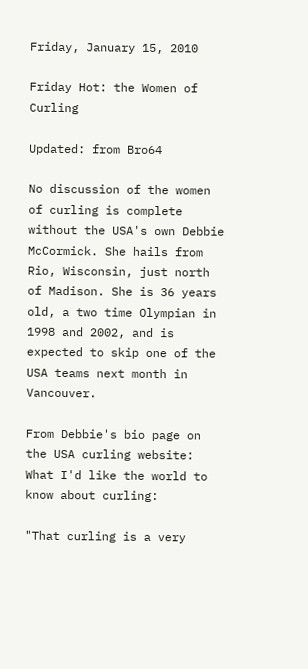Friday, January 15, 2010

Friday Hot: the Women of Curling

Updated: from Bro64

No discussion of the women of curling is complete without the USA's own Debbie McCormick. She hails from Rio, Wisconsin, just north of Madison. She is 36 years old, a two time Olympian in 1998 and 2002, and is expected to skip one of the USA teams next month in Vancouver.

From Debbie's bio page on the USA curling website:
What I'd like the world to know about curling:

"That curling is a very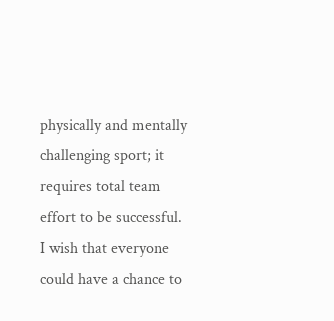physically and mentally challenging sport; it requires total team effort to be successful. I wish that everyone could have a chance to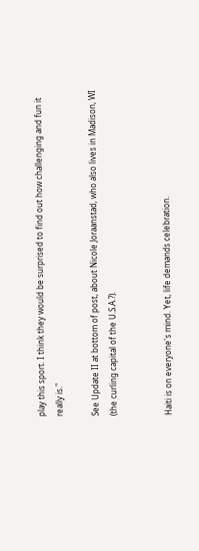play this sport. I think they would be surprised to find out how challenging and fun it really is."

See Update II at bottom of post, about Nicole Joraanstad, who also lives in Madison, WI (the curling capital of the U.S.A.?).


Haiti is on everyone's mind. Yet, life demands celebration.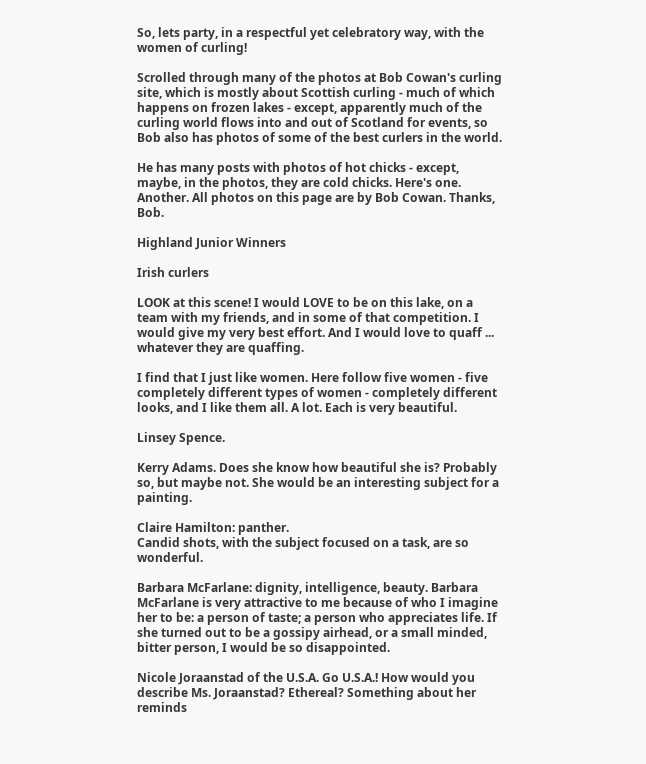So, lets party, in a respectful yet celebratory way, with the women of curling!

Scrolled through many of the photos at Bob Cowan's curling site, which is mostly about Scottish curling - much of which happens on frozen lakes - except, apparently much of the curling world flows into and out of Scotland for events, so Bob also has photos of some of the best curlers in the world.

He has many posts with photos of hot chicks - except, maybe, in the photos, they are cold chicks. Here's one. Another. All photos on this page are by Bob Cowan. Thanks, Bob.

Highland Junior Winners

Irish curlers

LOOK at this scene! I would LOVE to be on this lake, on a team with my friends, and in some of that competition. I would give my very best effort. And I would love to quaff ... whatever they are quaffing.

I find that I just like women. Here follow five women - five completely different types of women - completely different looks, and I like them all. A lot. Each is very beautiful.

Linsey Spence.

Kerry Adams. Does she know how beautiful she is? Probably so, but maybe not. She would be an interesting subject for a painting.

Claire Hamilton: panther.
Candid shots, with the subject focused on a task, are so wonderful.

Barbara McFarlane: dignity, intelligence, beauty. Barbara McFarlane is very attractive to me because of who I imagine her to be: a person of taste; a person who appreciates life. If she turned out to be a gossipy airhead, or a small minded, bitter person, I would be so disappointed.

Nicole Joraanstad of the U.S.A. Go U.S.A.! How would you describe Ms. Joraanstad? Ethereal? Something about her reminds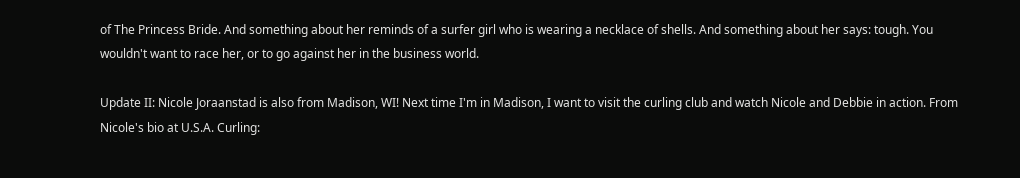of The Princess Bride. And something about her reminds of a surfer girl who is wearing a necklace of shells. And something about her says: tough. You wouldn't want to race her, or to go against her in the business world.

Update II: Nicole Joraanstad is also from Madison, WI! Next time I'm in Madison, I want to visit the curling club and watch Nicole and Debbie in action. From Nicole's bio at U.S.A. Curling: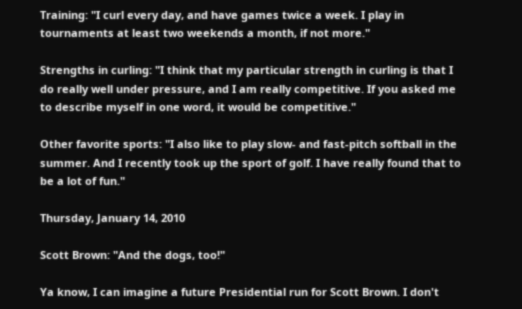Training: "I curl every day, and have games twice a week. I play in tournaments at least two weekends a month, if not more."

Strengths in curling: "I think that my particular strength in curling is that I do really well under pressure, and I am really competitive. If you asked me to describe myself in one word, it would be competitive."

Other favorite sports: "I also like to play slow- and fast-pitch softball in the summer. And I recently took up the sport of golf. I have really found that to be a lot of fun."

Thursday, January 14, 2010

Scott Brown: "And the dogs, too!"

Ya know, I can imagine a future Presidential run for Scott Brown. I don't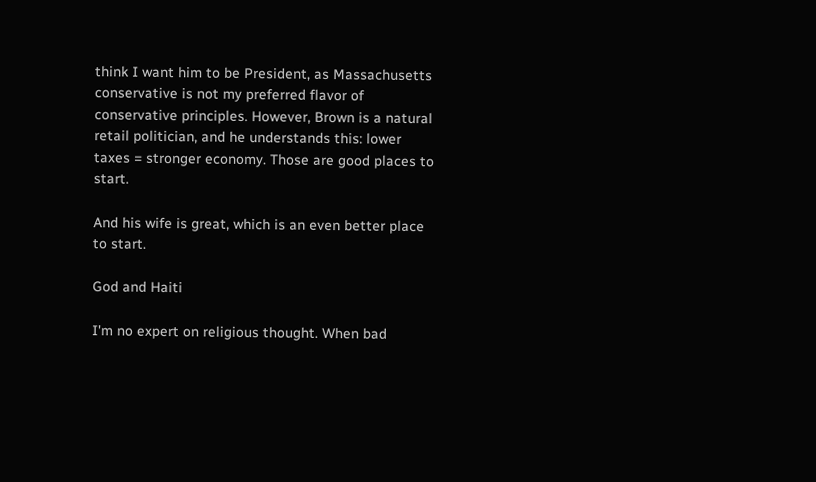think I want him to be President, as Massachusetts conservative is not my preferred flavor of conservative principles. However, Brown is a natural retail politician, and he understands this: lower taxes = stronger economy. Those are good places to start.

And his wife is great, which is an even better place to start.

God and Haiti

I'm no expert on religious thought. When bad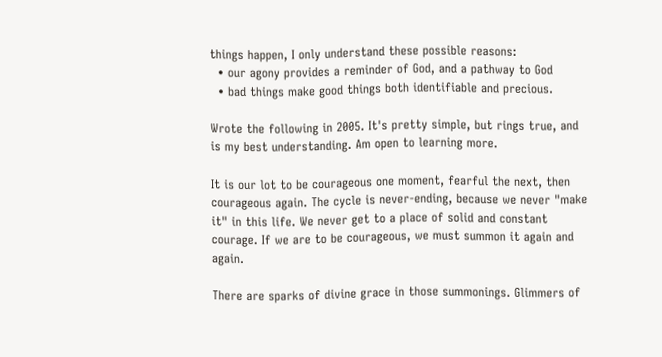things happen, I only understand these possible reasons:
  • our agony provides a reminder of God, and a pathway to God
  • bad things make good things both identifiable and precious.

Wrote the following in 2005. It's pretty simple, but rings true, and is my best understanding. Am open to learning more.

It is our lot to be courageous one moment, fearful the next, then courageous again. The cycle is never-ending, because we never "make it" in this life. We never get to a place of solid and constant courage. If we are to be courageous, we must summon it again and again.

There are sparks of divine grace in those summonings. Glimmers of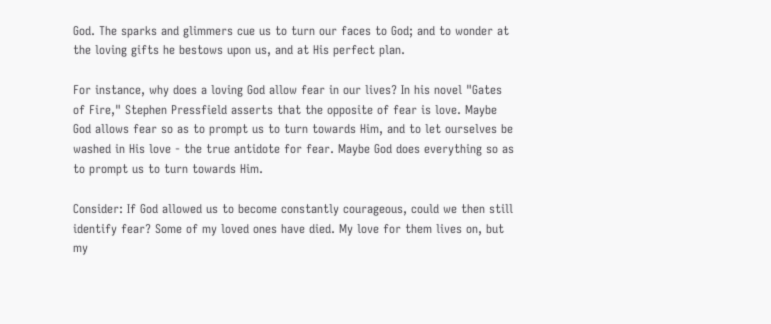God. The sparks and glimmers cue us to turn our faces to God; and to wonder at the loving gifts he bestows upon us, and at His perfect plan.

For instance, why does a loving God allow fear in our lives? In his novel "Gates of Fire," Stephen Pressfield asserts that the opposite of fear is love. Maybe God allows fear so as to prompt us to turn towards Him, and to let ourselves be washed in His love - the true antidote for fear. Maybe God does everything so as to prompt us to turn towards Him.

Consider: If God allowed us to become constantly courageous, could we then still identify fear? Some of my loved ones have died. My love for them lives on, but my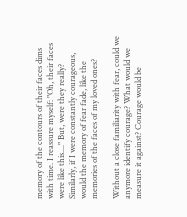memory of the contours of their faces dims with time. I reassure myself: "Oh, their faces were like this...." But, were they really? Similarly, if I were constantly courageous, would the memory of fear fade, like the memories of the faces of my loved ones?

Without a close familiarity with fear, could we anymore identify courage? What would we measure it against? Courage would be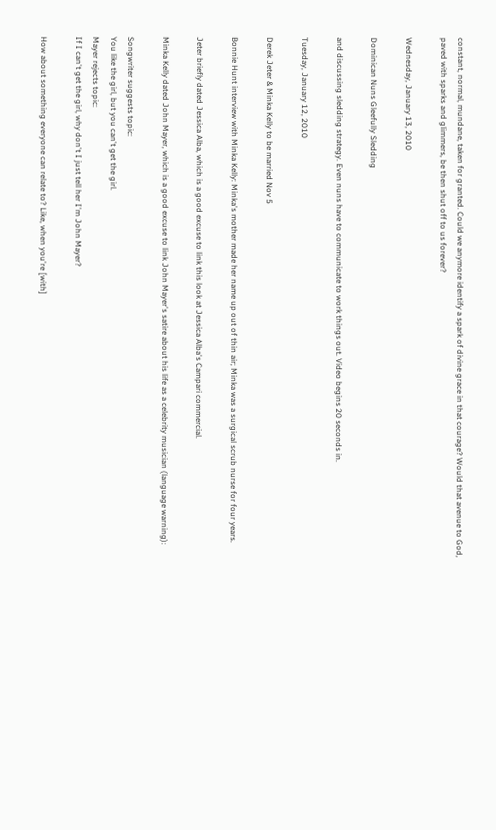constant, normal, mundane, taken for granted. Could we anymore identify a spark of divine grace in that courage? Would that avenue to God, paved with sparks and glimmers, be then shut off to us forever?

Wednesday, January 13, 2010

Dominican Nuns Gleefully Sledding

and discussing sledding strategy. Even nuns have to communicate to work things out. Video begins 20 seconds in.

Tuesday, January 12, 2010

Derek Jeter & Minka Kelly to be married Nov 5

Bonnie Hunt interview with Minka Kelly: Minka's mother made her name up out of thin air; Minka was a surgical scrub nurse for four years.

Jeter briefly dated Jessica Alba, which is a good excuse to link this look at Jessica Alba's Campari commercial.

Minka Kelly dated John Mayer, which is a good excuse to link John Mayer's satire about his life as a celebrity musician (language warning):

Songwriter suggests topic:
You like the girl, but you can't get the girl.
Mayer rejects topic:
If I can't get the girl, why don't I just tell her I'm John Mayer?

How about something everyone can relate to? Like, when you're [with]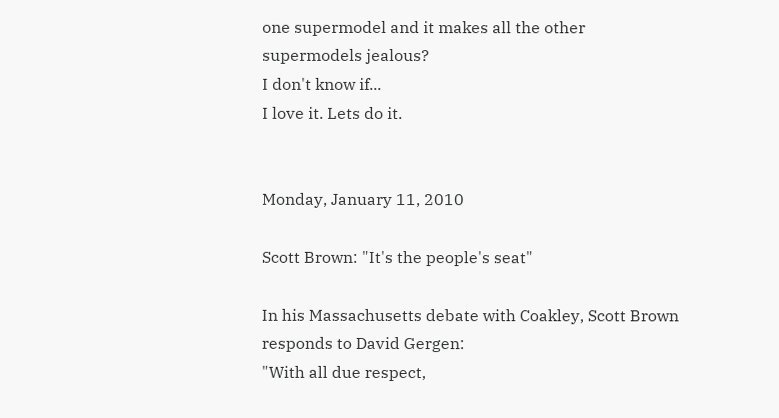one supermodel and it makes all the other supermodels jealous?
I don't know if...
I love it. Lets do it.


Monday, January 11, 2010

Scott Brown: "It's the people's seat"

In his Massachusetts debate with Coakley, Scott Brown responds to David Gergen:
"With all due respect,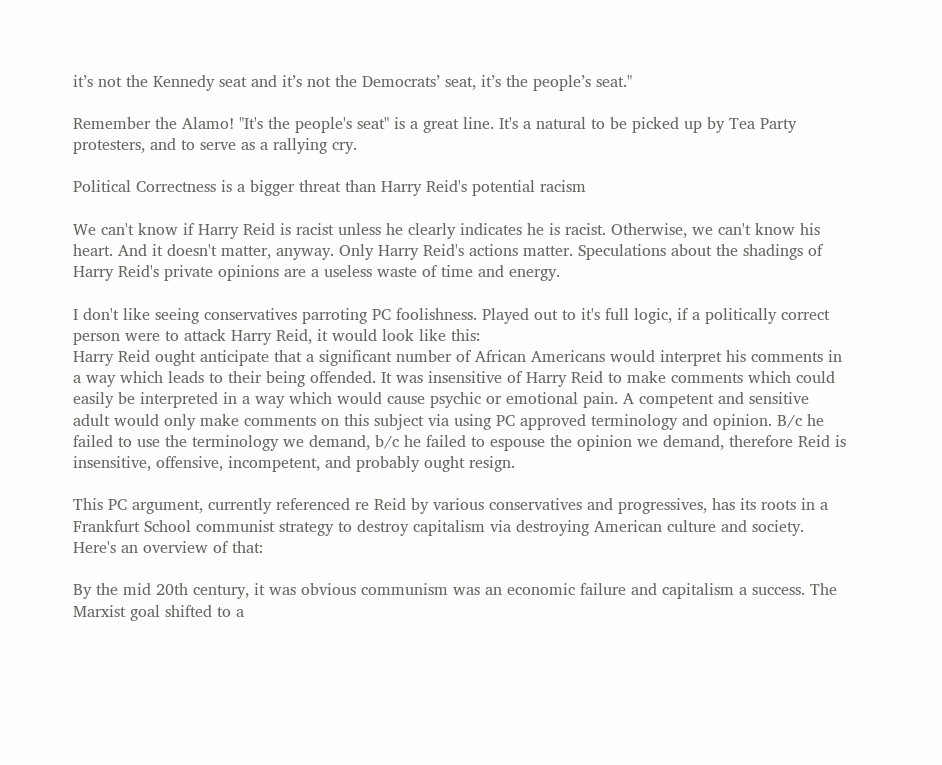it’s not the Kennedy seat and it’s not the Democrats’ seat, it’s the people’s seat."

Remember the Alamo! "It's the people's seat" is a great line. It's a natural to be picked up by Tea Party protesters, and to serve as a rallying cry.

Political Correctness is a bigger threat than Harry Reid's potential racism

We can't know if Harry Reid is racist unless he clearly indicates he is racist. Otherwise, we can't know his heart. And it doesn't matter, anyway. Only Harry Reid's actions matter. Speculations about the shadings of Harry Reid's private opinions are a useless waste of time and energy.

I don't like seeing conservatives parroting PC foolishness. Played out to it's full logic, if a politically correct person were to attack Harry Reid, it would look like this:
Harry Reid ought anticipate that a significant number of African Americans would interpret his comments in a way which leads to their being offended. It was insensitive of Harry Reid to make comments which could easily be interpreted in a way which would cause psychic or emotional pain. A competent and sensitive adult would only make comments on this subject via using PC approved terminology and opinion. B/c he failed to use the terminology we demand, b/c he failed to espouse the opinion we demand, therefore Reid is insensitive, offensive, incompetent, and probably ought resign.

This PC argument, currently referenced re Reid by various conservatives and progressives, has its roots in a Frankfurt School communist strategy to destroy capitalism via destroying American culture and society. Here's an overview of that:

By the mid 20th century, it was obvious communism was an economic failure and capitalism a success. The Marxist goal shifted to a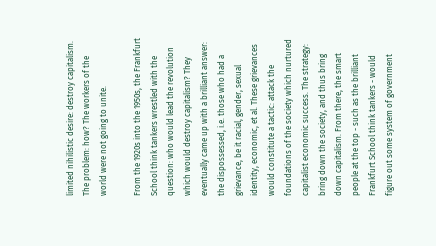limited nihilistic desire: destroy capitalism. The problem: how? The workers of the world were not going to unite.

From the 1920s into the 1950s, the Frankfurt School think tankers wrestled with the question: who would lead the revolution which would destroy capitalism? They eventually came up with a brilliant answer: the dispossessed, i.e. those who had a grievance, be it racial, gender, sexual identity, economic, et al. These grievances would constitute a tactic: attack the foundations of the society which nurtured capitalist economic success. The strategy: bring down the society, and thus bring down capitalism. From there, the smart people at the top - such as the brilliant Frankfurt School think tankers - would figure out some system of government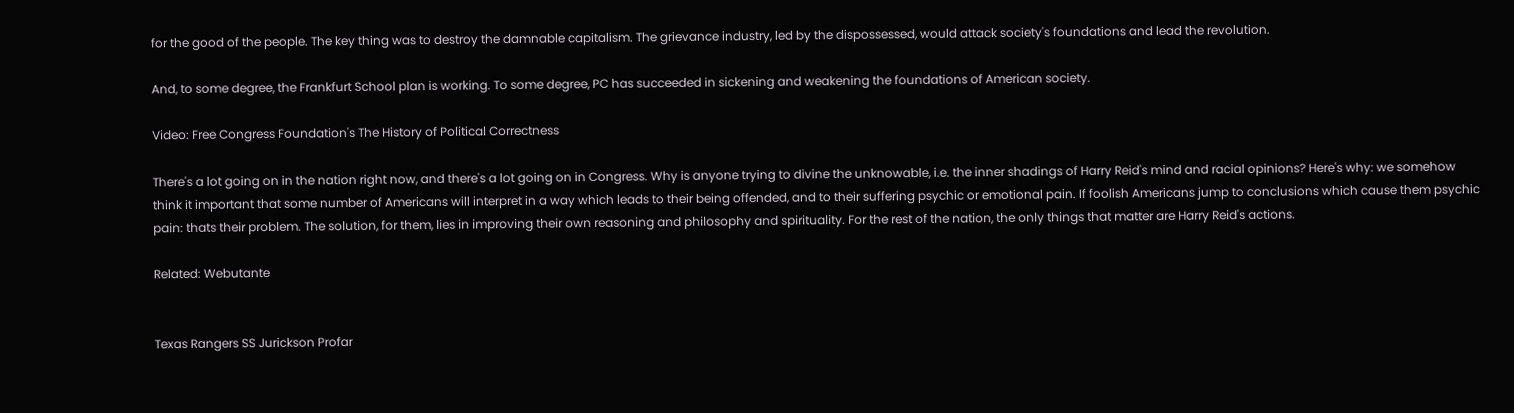for the good of the people. The key thing was to destroy the damnable capitalism. The grievance industry, led by the dispossessed, would attack society's foundations and lead the revolution.

And, to some degree, the Frankfurt School plan is working. To some degree, PC has succeeded in sickening and weakening the foundations of American society.

Video: Free Congress Foundation's The History of Political Correctness

There's a lot going on in the nation right now, and there's a lot going on in Congress. Why is anyone trying to divine the unknowable, i.e. the inner shadings of Harry Reid's mind and racial opinions? Here's why: we somehow think it important that some number of Americans will interpret in a way which leads to their being offended, and to their suffering psychic or emotional pain. If foolish Americans jump to conclusions which cause them psychic pain: thats their problem. The solution, for them, lies in improving their own reasoning and philosophy and spirituality. For the rest of the nation, the only things that matter are Harry Reid's actions.

Related: Webutante


Texas Rangers SS Jurickson Profar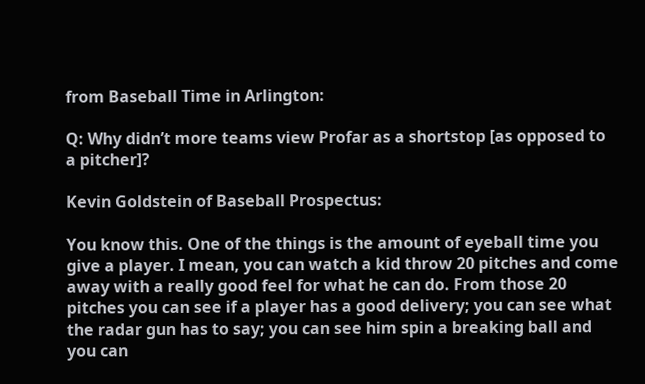from Baseball Time in Arlington:

Q: Why didn’t more teams view Profar as a shortstop [as opposed to a pitcher]?

Kevin Goldstein of Baseball Prospectus:

You know this. One of the things is the amount of eyeball time you give a player. I mean, you can watch a kid throw 20 pitches and come away with a really good feel for what he can do. From those 20 pitches you can see if a player has a good delivery; you can see what the radar gun has to say; you can see him spin a breaking ball and you can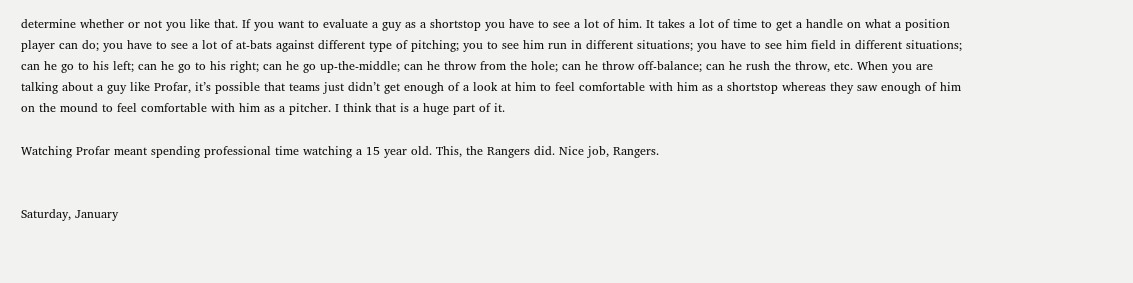determine whether or not you like that. If you want to evaluate a guy as a shortstop you have to see a lot of him. It takes a lot of time to get a handle on what a position player can do; you have to see a lot of at-bats against different type of pitching; you to see him run in different situations; you have to see him field in different situations; can he go to his left; can he go to his right; can he go up-the-middle; can he throw from the hole; can he throw off-balance; can he rush the throw, etc. When you are talking about a guy like Profar, it’s possible that teams just didn’t get enough of a look at him to feel comfortable with him as a shortstop whereas they saw enough of him on the mound to feel comfortable with him as a pitcher. I think that is a huge part of it.

Watching Profar meant spending professional time watching a 15 year old. This, the Rangers did. Nice job, Rangers.


Saturday, January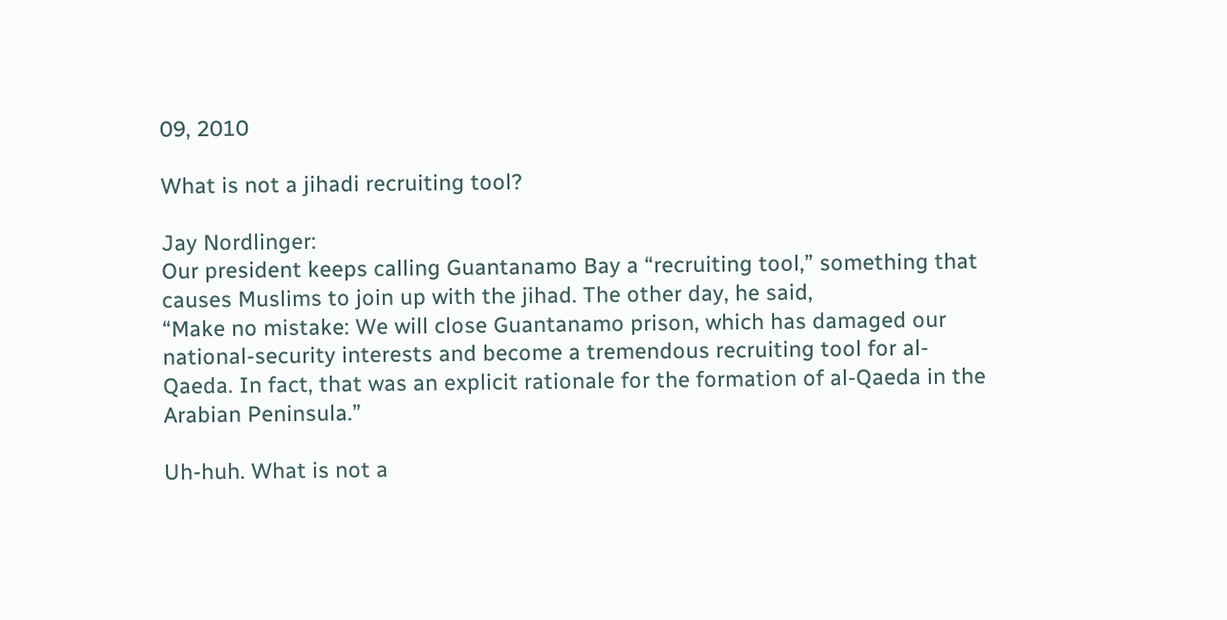09, 2010

What is not a jihadi recruiting tool?

Jay Nordlinger:
Our president keeps calling Guantanamo Bay a “recruiting tool,” something that causes Muslims to join up with the jihad. The other day, he said,
“Make no mistake: We will close Guantanamo prison, which has damaged our national-security interests and become a tremendous recruiting tool for al-Qaeda. In fact, that was an explicit rationale for the formation of al-Qaeda in the Arabian Peninsula.”

Uh-huh. What is not a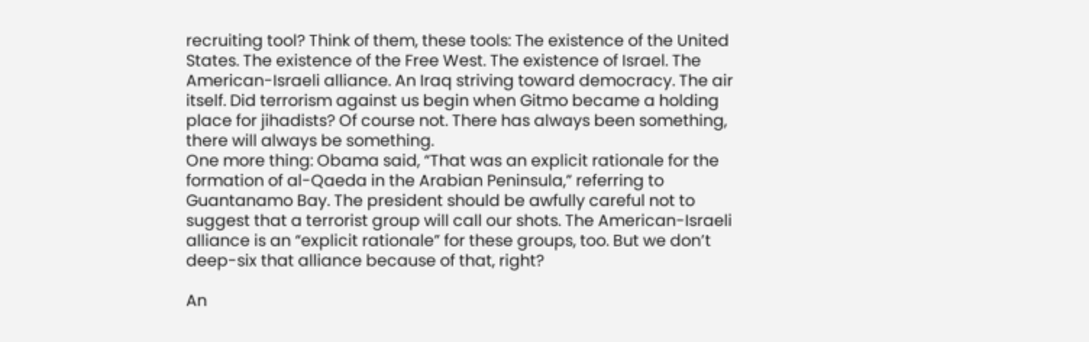recruiting tool? Think of them, these tools: The existence of the United States. The existence of the Free West. The existence of Israel. The American-Israeli alliance. An Iraq striving toward democracy. The air itself. Did terrorism against us begin when Gitmo became a holding place for jihadists? Of course not. There has always been something, there will always be something.
One more thing: Obama said, “That was an explicit rationale for the formation of al-Qaeda in the Arabian Peninsula,” referring to Guantanamo Bay. The president should be awfully careful not to suggest that a terrorist group will call our shots. The American-Israeli alliance is an “explicit rationale” for these groups, too. But we don’t deep-six that alliance because of that, right?

An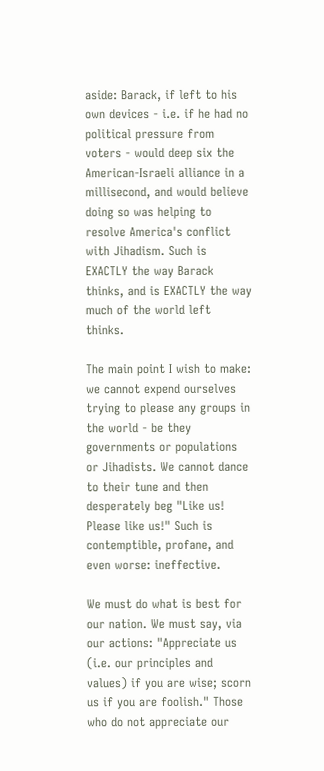aside: Barack, if left to his own devices - i.e. if he had no political pressure from voters - would deep six the American-Israeli alliance in a millisecond, and would believe doing so was helping to resolve America's conflict with Jihadism. Such is EXACTLY the way Barack thinks, and is EXACTLY the way much of the world left thinks.

The main point I wish to make: we cannot expend ourselves trying to please any groups in the world - be they governments or populations or Jihadists. We cannot dance to their tune and then desperately beg "Like us! Please like us!" Such is contemptible, profane, and even worse: ineffective.

We must do what is best for our nation. We must say, via our actions: "Appreciate us (i.e. our principles and values) if you are wise; scorn us if you are foolish." Those who do not appreciate our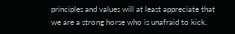principles and values will at least appreciate that we are a strong horse who is unafraid to kick.